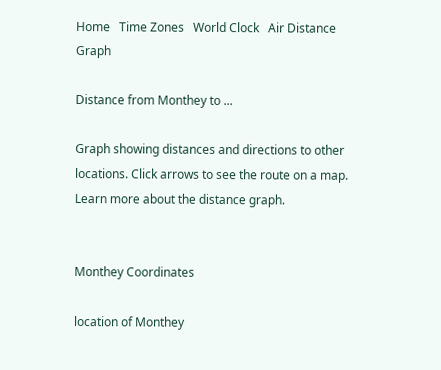Home   Time Zones   World Clock   Air Distance Graph

Distance from Monthey to ...

Graph showing distances and directions to other locations. Click arrows to see the route on a map. Learn more about the distance graph.


Monthey Coordinates

location of Monthey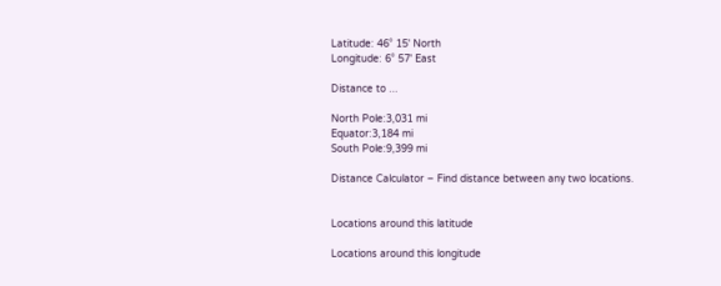Latitude: 46° 15' North
Longitude: 6° 57' East

Distance to ...

North Pole:3,031 mi
Equator:3,184 mi
South Pole:9,399 mi

Distance Calculator – Find distance between any two locations.


Locations around this latitude

Locations around this longitude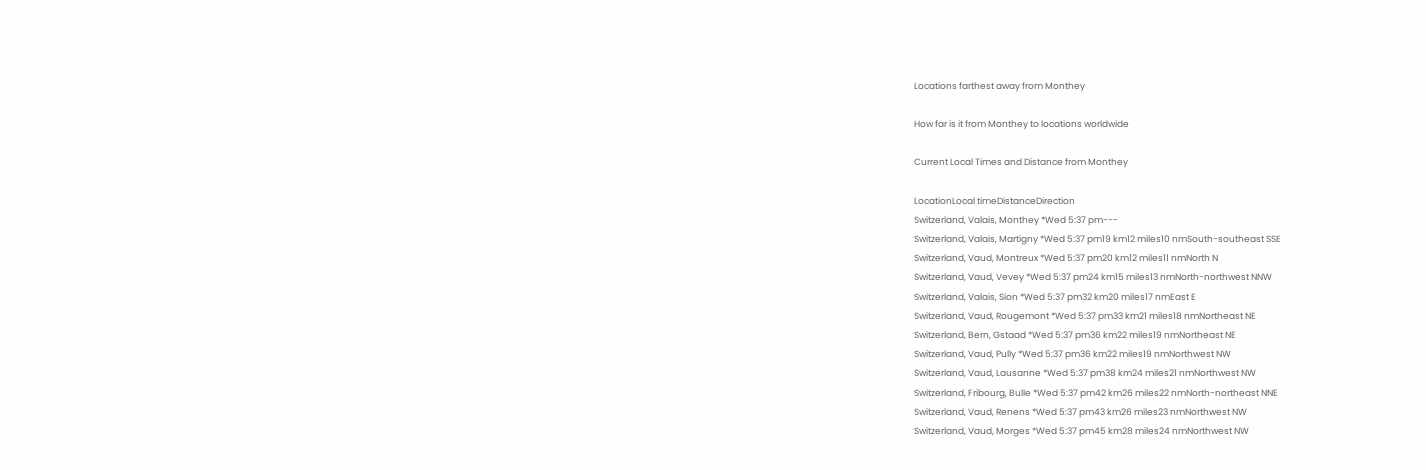Locations farthest away from Monthey

How far is it from Monthey to locations worldwide

Current Local Times and Distance from Monthey

LocationLocal timeDistanceDirection
Switzerland, Valais, Monthey *Wed 5:37 pm---
Switzerland, Valais, Martigny *Wed 5:37 pm19 km12 miles10 nmSouth-southeast SSE
Switzerland, Vaud, Montreux *Wed 5:37 pm20 km12 miles11 nmNorth N
Switzerland, Vaud, Vevey *Wed 5:37 pm24 km15 miles13 nmNorth-northwest NNW
Switzerland, Valais, Sion *Wed 5:37 pm32 km20 miles17 nmEast E
Switzerland, Vaud, Rougemont *Wed 5:37 pm33 km21 miles18 nmNortheast NE
Switzerland, Bern, Gstaad *Wed 5:37 pm36 km22 miles19 nmNortheast NE
Switzerland, Vaud, Pully *Wed 5:37 pm36 km22 miles19 nmNorthwest NW
Switzerland, Vaud, Lausanne *Wed 5:37 pm38 km24 miles21 nmNorthwest NW
Switzerland, Fribourg, Bulle *Wed 5:37 pm42 km26 miles22 nmNorth-northeast NNE
Switzerland, Vaud, Renens *Wed 5:37 pm43 km26 miles23 nmNorthwest NW
Switzerland, Vaud, Morges *Wed 5:37 pm45 km28 miles24 nmNorthwest NW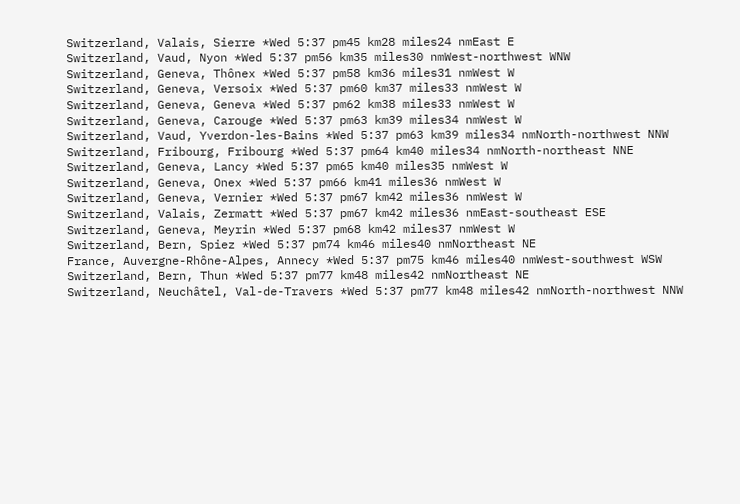Switzerland, Valais, Sierre *Wed 5:37 pm45 km28 miles24 nmEast E
Switzerland, Vaud, Nyon *Wed 5:37 pm56 km35 miles30 nmWest-northwest WNW
Switzerland, Geneva, Thônex *Wed 5:37 pm58 km36 miles31 nmWest W
Switzerland, Geneva, Versoix *Wed 5:37 pm60 km37 miles33 nmWest W
Switzerland, Geneva, Geneva *Wed 5:37 pm62 km38 miles33 nmWest W
Switzerland, Geneva, Carouge *Wed 5:37 pm63 km39 miles34 nmWest W
Switzerland, Vaud, Yverdon-les-Bains *Wed 5:37 pm63 km39 miles34 nmNorth-northwest NNW
Switzerland, Fribourg, Fribourg *Wed 5:37 pm64 km40 miles34 nmNorth-northeast NNE
Switzerland, Geneva, Lancy *Wed 5:37 pm65 km40 miles35 nmWest W
Switzerland, Geneva, Onex *Wed 5:37 pm66 km41 miles36 nmWest W
Switzerland, Geneva, Vernier *Wed 5:37 pm67 km42 miles36 nmWest W
Switzerland, Valais, Zermatt *Wed 5:37 pm67 km42 miles36 nmEast-southeast ESE
Switzerland, Geneva, Meyrin *Wed 5:37 pm68 km42 miles37 nmWest W
Switzerland, Bern, Spiez *Wed 5:37 pm74 km46 miles40 nmNortheast NE
France, Auvergne-Rhône-Alpes, Annecy *Wed 5:37 pm75 km46 miles40 nmWest-southwest WSW
Switzerland, Bern, Thun *Wed 5:37 pm77 km48 miles42 nmNortheast NE
Switzerland, Neuchâtel, Val-de-Travers *Wed 5:37 pm77 km48 miles42 nmNorth-northwest NNW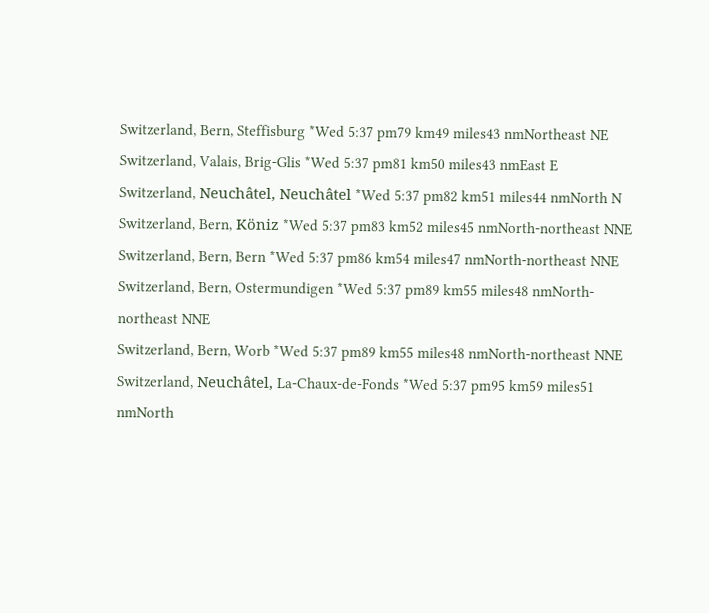Switzerland, Bern, Steffisburg *Wed 5:37 pm79 km49 miles43 nmNortheast NE
Switzerland, Valais, Brig-Glis *Wed 5:37 pm81 km50 miles43 nmEast E
Switzerland, Neuchâtel, Neuchâtel *Wed 5:37 pm82 km51 miles44 nmNorth N
Switzerland, Bern, Köniz *Wed 5:37 pm83 km52 miles45 nmNorth-northeast NNE
Switzerland, Bern, Bern *Wed 5:37 pm86 km54 miles47 nmNorth-northeast NNE
Switzerland, Bern, Ostermundigen *Wed 5:37 pm89 km55 miles48 nmNorth-northeast NNE
Switzerland, Bern, Worb *Wed 5:37 pm89 km55 miles48 nmNorth-northeast NNE
Switzerland, Neuchâtel, La-Chaux-de-Fonds *Wed 5:37 pm95 km59 miles51 nmNorth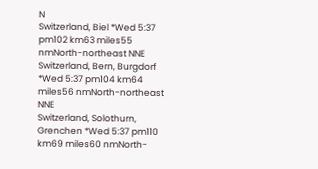N
Switzerland, Biel *Wed 5:37 pm102 km63 miles55 nmNorth-northeast NNE
Switzerland, Bern, Burgdorf *Wed 5:37 pm104 km64 miles56 nmNorth-northeast NNE
Switzerland, Solothurn, Grenchen *Wed 5:37 pm110 km69 miles60 nmNorth-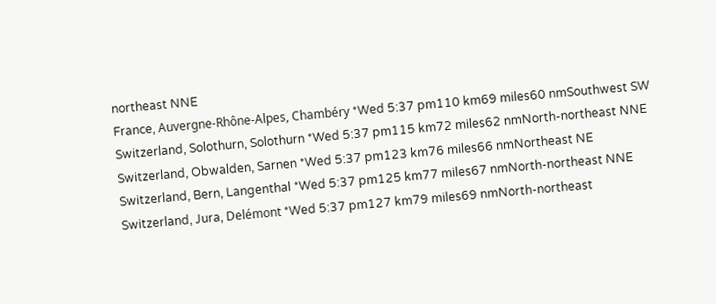northeast NNE
France, Auvergne-Rhône-Alpes, Chambéry *Wed 5:37 pm110 km69 miles60 nmSouthwest SW
Switzerland, Solothurn, Solothurn *Wed 5:37 pm115 km72 miles62 nmNorth-northeast NNE
Switzerland, Obwalden, Sarnen *Wed 5:37 pm123 km76 miles66 nmNortheast NE
Switzerland, Bern, Langenthal *Wed 5:37 pm125 km77 miles67 nmNorth-northeast NNE
Switzerland, Jura, Delémont *Wed 5:37 pm127 km79 miles69 nmNorth-northeast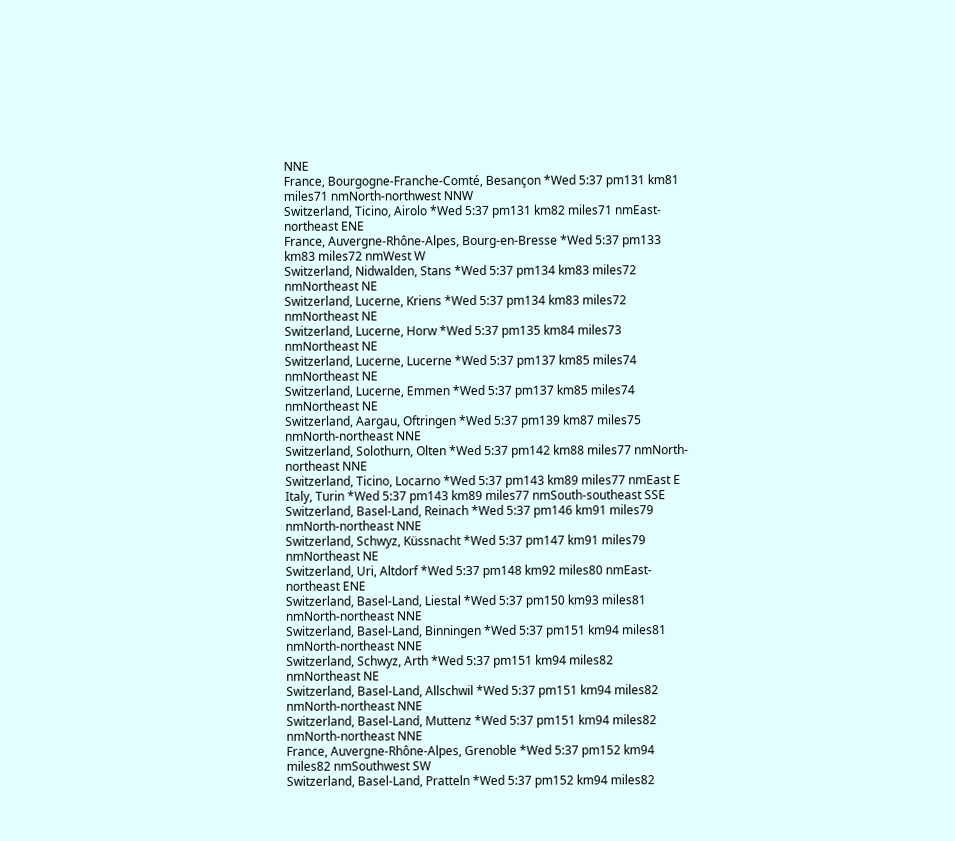NNE
France, Bourgogne-Franche-Comté, Besançon *Wed 5:37 pm131 km81 miles71 nmNorth-northwest NNW
Switzerland, Ticino, Airolo *Wed 5:37 pm131 km82 miles71 nmEast-northeast ENE
France, Auvergne-Rhône-Alpes, Bourg-en-Bresse *Wed 5:37 pm133 km83 miles72 nmWest W
Switzerland, Nidwalden, Stans *Wed 5:37 pm134 km83 miles72 nmNortheast NE
Switzerland, Lucerne, Kriens *Wed 5:37 pm134 km83 miles72 nmNortheast NE
Switzerland, Lucerne, Horw *Wed 5:37 pm135 km84 miles73 nmNortheast NE
Switzerland, Lucerne, Lucerne *Wed 5:37 pm137 km85 miles74 nmNortheast NE
Switzerland, Lucerne, Emmen *Wed 5:37 pm137 km85 miles74 nmNortheast NE
Switzerland, Aargau, Oftringen *Wed 5:37 pm139 km87 miles75 nmNorth-northeast NNE
Switzerland, Solothurn, Olten *Wed 5:37 pm142 km88 miles77 nmNorth-northeast NNE
Switzerland, Ticino, Locarno *Wed 5:37 pm143 km89 miles77 nmEast E
Italy, Turin *Wed 5:37 pm143 km89 miles77 nmSouth-southeast SSE
Switzerland, Basel-Land, Reinach *Wed 5:37 pm146 km91 miles79 nmNorth-northeast NNE
Switzerland, Schwyz, Küssnacht *Wed 5:37 pm147 km91 miles79 nmNortheast NE
Switzerland, Uri, Altdorf *Wed 5:37 pm148 km92 miles80 nmEast-northeast ENE
Switzerland, Basel-Land, Liestal *Wed 5:37 pm150 km93 miles81 nmNorth-northeast NNE
Switzerland, Basel-Land, Binningen *Wed 5:37 pm151 km94 miles81 nmNorth-northeast NNE
Switzerland, Schwyz, Arth *Wed 5:37 pm151 km94 miles82 nmNortheast NE
Switzerland, Basel-Land, Allschwil *Wed 5:37 pm151 km94 miles82 nmNorth-northeast NNE
Switzerland, Basel-Land, Muttenz *Wed 5:37 pm151 km94 miles82 nmNorth-northeast NNE
France, Auvergne-Rhône-Alpes, Grenoble *Wed 5:37 pm152 km94 miles82 nmSouthwest SW
Switzerland, Basel-Land, Pratteln *Wed 5:37 pm152 km94 miles82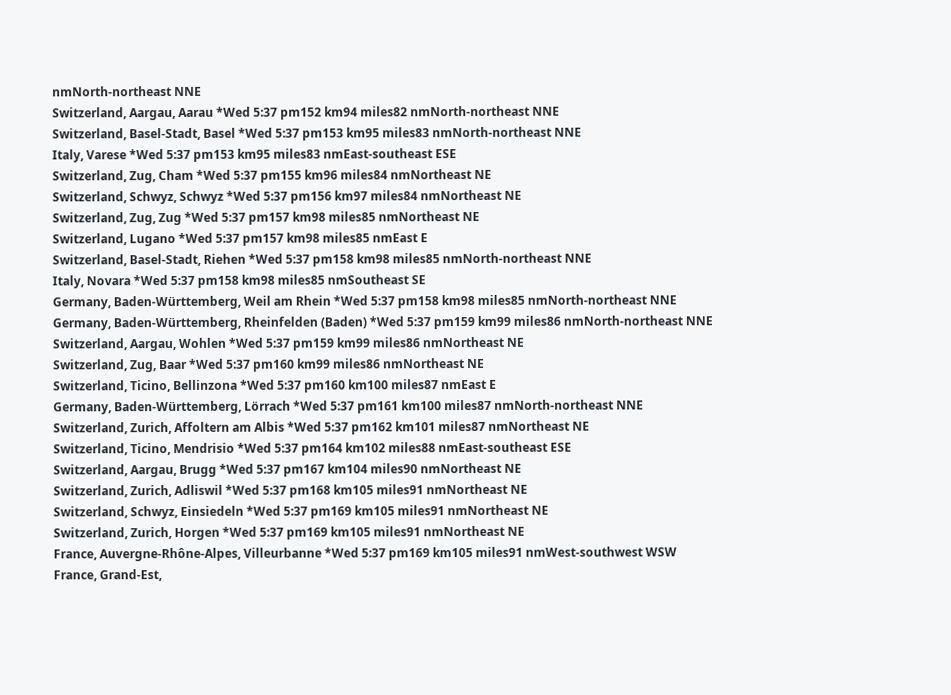nmNorth-northeast NNE
Switzerland, Aargau, Aarau *Wed 5:37 pm152 km94 miles82 nmNorth-northeast NNE
Switzerland, Basel-Stadt, Basel *Wed 5:37 pm153 km95 miles83 nmNorth-northeast NNE
Italy, Varese *Wed 5:37 pm153 km95 miles83 nmEast-southeast ESE
Switzerland, Zug, Cham *Wed 5:37 pm155 km96 miles84 nmNortheast NE
Switzerland, Schwyz, Schwyz *Wed 5:37 pm156 km97 miles84 nmNortheast NE
Switzerland, Zug, Zug *Wed 5:37 pm157 km98 miles85 nmNortheast NE
Switzerland, Lugano *Wed 5:37 pm157 km98 miles85 nmEast E
Switzerland, Basel-Stadt, Riehen *Wed 5:37 pm158 km98 miles85 nmNorth-northeast NNE
Italy, Novara *Wed 5:37 pm158 km98 miles85 nmSoutheast SE
Germany, Baden-Württemberg, Weil am Rhein *Wed 5:37 pm158 km98 miles85 nmNorth-northeast NNE
Germany, Baden-Württemberg, Rheinfelden (Baden) *Wed 5:37 pm159 km99 miles86 nmNorth-northeast NNE
Switzerland, Aargau, Wohlen *Wed 5:37 pm159 km99 miles86 nmNortheast NE
Switzerland, Zug, Baar *Wed 5:37 pm160 km99 miles86 nmNortheast NE
Switzerland, Ticino, Bellinzona *Wed 5:37 pm160 km100 miles87 nmEast E
Germany, Baden-Württemberg, Lörrach *Wed 5:37 pm161 km100 miles87 nmNorth-northeast NNE
Switzerland, Zurich, Affoltern am Albis *Wed 5:37 pm162 km101 miles87 nmNortheast NE
Switzerland, Ticino, Mendrisio *Wed 5:37 pm164 km102 miles88 nmEast-southeast ESE
Switzerland, Aargau, Brugg *Wed 5:37 pm167 km104 miles90 nmNortheast NE
Switzerland, Zurich, Adliswil *Wed 5:37 pm168 km105 miles91 nmNortheast NE
Switzerland, Schwyz, Einsiedeln *Wed 5:37 pm169 km105 miles91 nmNortheast NE
Switzerland, Zurich, Horgen *Wed 5:37 pm169 km105 miles91 nmNortheast NE
France, Auvergne-Rhône-Alpes, Villeurbanne *Wed 5:37 pm169 km105 miles91 nmWest-southwest WSW
France, Grand-Est,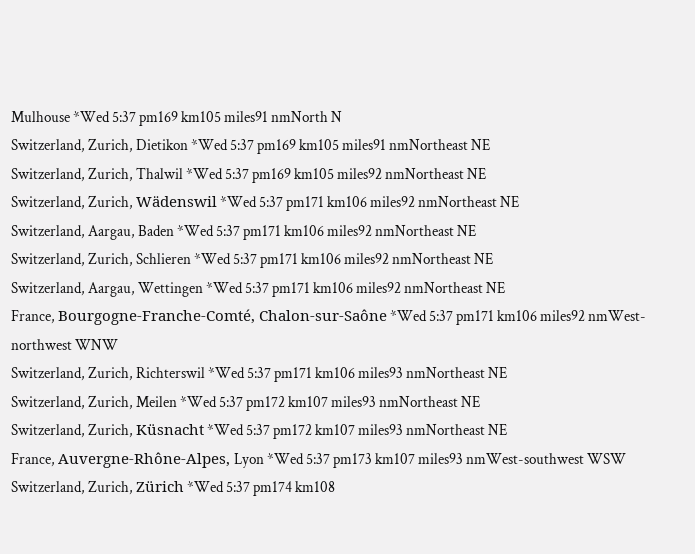Mulhouse *Wed 5:37 pm169 km105 miles91 nmNorth N
Switzerland, Zurich, Dietikon *Wed 5:37 pm169 km105 miles91 nmNortheast NE
Switzerland, Zurich, Thalwil *Wed 5:37 pm169 km105 miles92 nmNortheast NE
Switzerland, Zurich, Wädenswil *Wed 5:37 pm171 km106 miles92 nmNortheast NE
Switzerland, Aargau, Baden *Wed 5:37 pm171 km106 miles92 nmNortheast NE
Switzerland, Zurich, Schlieren *Wed 5:37 pm171 km106 miles92 nmNortheast NE
Switzerland, Aargau, Wettingen *Wed 5:37 pm171 km106 miles92 nmNortheast NE
France, Bourgogne-Franche-Comté, Chalon-sur-Saône *Wed 5:37 pm171 km106 miles92 nmWest-northwest WNW
Switzerland, Zurich, Richterswil *Wed 5:37 pm171 km106 miles93 nmNortheast NE
Switzerland, Zurich, Meilen *Wed 5:37 pm172 km107 miles93 nmNortheast NE
Switzerland, Zurich, Küsnacht *Wed 5:37 pm172 km107 miles93 nmNortheast NE
France, Auvergne-Rhône-Alpes, Lyon *Wed 5:37 pm173 km107 miles93 nmWest-southwest WSW
Switzerland, Zurich, Zürich *Wed 5:37 pm174 km108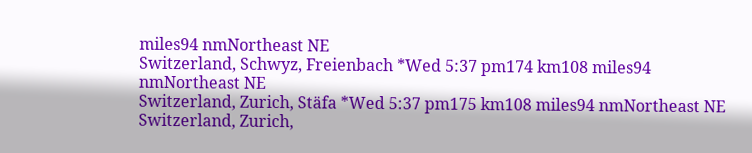miles94 nmNortheast NE
Switzerland, Schwyz, Freienbach *Wed 5:37 pm174 km108 miles94 nmNortheast NE
Switzerland, Zurich, Stäfa *Wed 5:37 pm175 km108 miles94 nmNortheast NE
Switzerland, Zurich,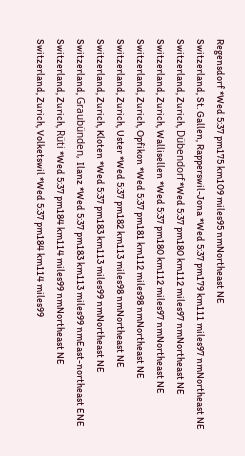Regensdorf *Wed 5:37 pm175 km109 miles95 nmNortheast NE
Switzerland, St. Gallen, Rapperswil-Jona *Wed 5:37 pm179 km111 miles97 nmNortheast NE
Switzerland, Zurich, Dübendorf *Wed 5:37 pm180 km112 miles97 nmNortheast NE
Switzerland, Zurich, Wallisellen *Wed 5:37 pm180 km112 miles97 nmNortheast NE
Switzerland, Zurich, Opfikon *Wed 5:37 pm181 km112 miles98 nmNortheast NE
Switzerland, Zurich, Uster *Wed 5:37 pm182 km113 miles98 nmNortheast NE
Switzerland, Zurich, Kloten *Wed 5:37 pm183 km113 miles99 nmNortheast NE
Switzerland, Graubünden, Ilanz *Wed 5:37 pm183 km113 miles99 nmEast-northeast ENE
Switzerland, Zurich, Rüti *Wed 5:37 pm184 km114 miles99 nmNortheast NE
Switzerland, Zurich, Volketswil *Wed 5:37 pm184 km114 miles99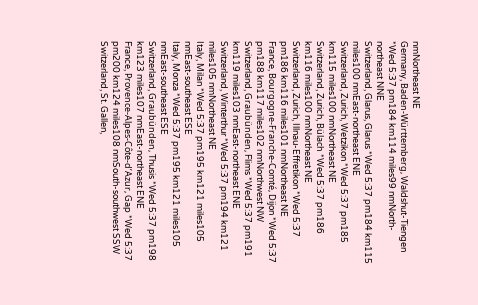nmNortheast NE
Germany, Baden-Württemberg, Waldshut-Tiengen *Wed 5:37 pm184 km114 miles99 nmNorth-northeast NNE
Switzerland, Glarus, Glarus *Wed 5:37 pm184 km115 miles100 nmEast-northeast ENE
Switzerland, Zurich, Wetzikon *Wed 5:37 pm185 km115 miles100 nmNortheast NE
Switzerland, Zurich, Bülach *Wed 5:37 pm186 km116 miles100 nmNortheast NE
Switzerland, Zurich, Illnau-Effretikon *Wed 5:37 pm186 km116 miles101 nmNortheast NE
France, Bourgogne-Franche-Comté, Dijon *Wed 5:37 pm188 km117 miles102 nmNorthwest NW
Switzerland, Graubünden, Flims *Wed 5:37 pm191 km119 miles103 nmEast-northeast ENE
Switzerland, Winterthur *Wed 5:37 pm194 km121 miles105 nmNortheast NE
Italy, Milan *Wed 5:37 pm195 km121 miles105 nmEast-southeast ESE
Italy, Monza *Wed 5:37 pm195 km121 miles105 nmEast-southeast ESE
Switzerland, Graubünden, Thusis *Wed 5:37 pm198 km123 miles107 nmEast-northeast ENE
France, Provence-Alpes-Côte-d’Azur, Gap *Wed 5:37 pm200 km124 miles108 nmSouth-southwest SSW
Switzerland, St. Gallen,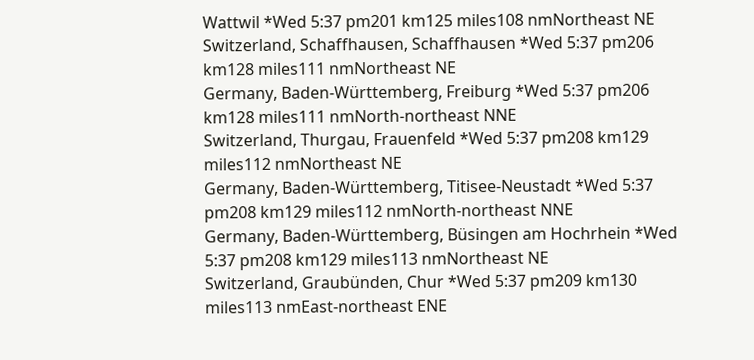Wattwil *Wed 5:37 pm201 km125 miles108 nmNortheast NE
Switzerland, Schaffhausen, Schaffhausen *Wed 5:37 pm206 km128 miles111 nmNortheast NE
Germany, Baden-Württemberg, Freiburg *Wed 5:37 pm206 km128 miles111 nmNorth-northeast NNE
Switzerland, Thurgau, Frauenfeld *Wed 5:37 pm208 km129 miles112 nmNortheast NE
Germany, Baden-Württemberg, Titisee-Neustadt *Wed 5:37 pm208 km129 miles112 nmNorth-northeast NNE
Germany, Baden-Württemberg, Büsingen am Hochrhein *Wed 5:37 pm208 km129 miles113 nmNortheast NE
Switzerland, Graubünden, Chur *Wed 5:37 pm209 km130 miles113 nmEast-northeast ENE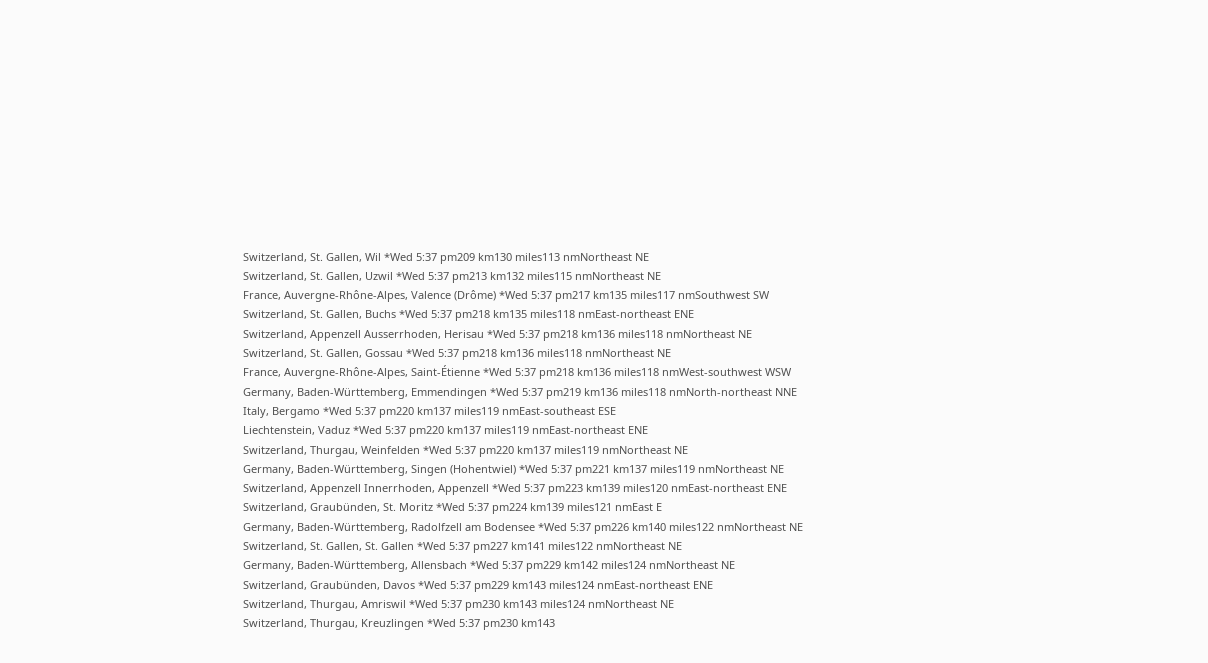Switzerland, St. Gallen, Wil *Wed 5:37 pm209 km130 miles113 nmNortheast NE
Switzerland, St. Gallen, Uzwil *Wed 5:37 pm213 km132 miles115 nmNortheast NE
France, Auvergne-Rhône-Alpes, Valence (Drôme) *Wed 5:37 pm217 km135 miles117 nmSouthwest SW
Switzerland, St. Gallen, Buchs *Wed 5:37 pm218 km135 miles118 nmEast-northeast ENE
Switzerland, Appenzell Ausserrhoden, Herisau *Wed 5:37 pm218 km136 miles118 nmNortheast NE
Switzerland, St. Gallen, Gossau *Wed 5:37 pm218 km136 miles118 nmNortheast NE
France, Auvergne-Rhône-Alpes, Saint-Étienne *Wed 5:37 pm218 km136 miles118 nmWest-southwest WSW
Germany, Baden-Württemberg, Emmendingen *Wed 5:37 pm219 km136 miles118 nmNorth-northeast NNE
Italy, Bergamo *Wed 5:37 pm220 km137 miles119 nmEast-southeast ESE
Liechtenstein, Vaduz *Wed 5:37 pm220 km137 miles119 nmEast-northeast ENE
Switzerland, Thurgau, Weinfelden *Wed 5:37 pm220 km137 miles119 nmNortheast NE
Germany, Baden-Württemberg, Singen (Hohentwiel) *Wed 5:37 pm221 km137 miles119 nmNortheast NE
Switzerland, Appenzell Innerrhoden, Appenzell *Wed 5:37 pm223 km139 miles120 nmEast-northeast ENE
Switzerland, Graubünden, St. Moritz *Wed 5:37 pm224 km139 miles121 nmEast E
Germany, Baden-Württemberg, Radolfzell am Bodensee *Wed 5:37 pm226 km140 miles122 nmNortheast NE
Switzerland, St. Gallen, St. Gallen *Wed 5:37 pm227 km141 miles122 nmNortheast NE
Germany, Baden-Württemberg, Allensbach *Wed 5:37 pm229 km142 miles124 nmNortheast NE
Switzerland, Graubünden, Davos *Wed 5:37 pm229 km143 miles124 nmEast-northeast ENE
Switzerland, Thurgau, Amriswil *Wed 5:37 pm230 km143 miles124 nmNortheast NE
Switzerland, Thurgau, Kreuzlingen *Wed 5:37 pm230 km143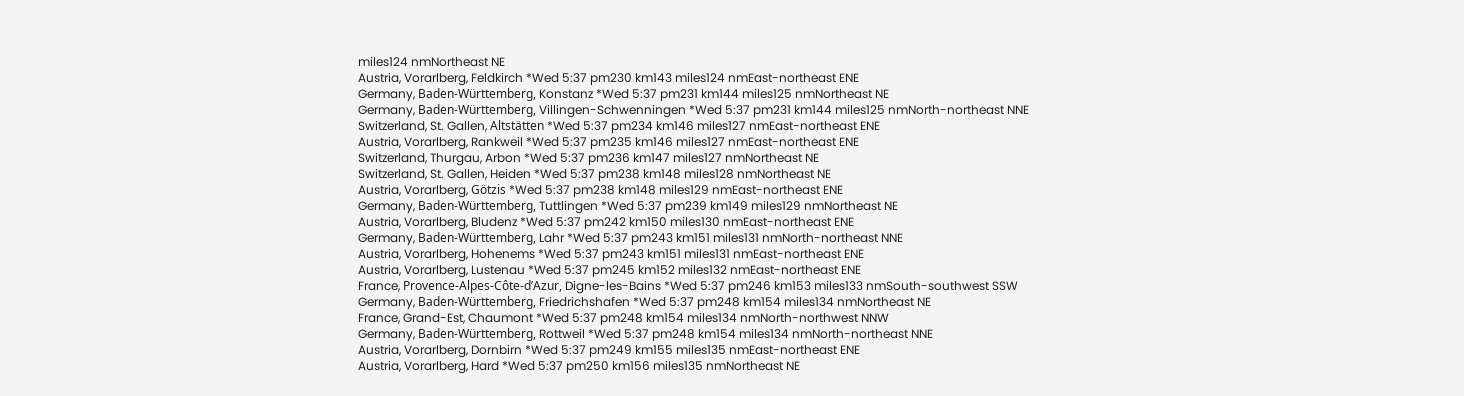miles124 nmNortheast NE
Austria, Vorarlberg, Feldkirch *Wed 5:37 pm230 km143 miles124 nmEast-northeast ENE
Germany, Baden-Württemberg, Konstanz *Wed 5:37 pm231 km144 miles125 nmNortheast NE
Germany, Baden-Württemberg, Villingen-Schwenningen *Wed 5:37 pm231 km144 miles125 nmNorth-northeast NNE
Switzerland, St. Gallen, Altstätten *Wed 5:37 pm234 km146 miles127 nmEast-northeast ENE
Austria, Vorarlberg, Rankweil *Wed 5:37 pm235 km146 miles127 nmEast-northeast ENE
Switzerland, Thurgau, Arbon *Wed 5:37 pm236 km147 miles127 nmNortheast NE
Switzerland, St. Gallen, Heiden *Wed 5:37 pm238 km148 miles128 nmNortheast NE
Austria, Vorarlberg, Götzis *Wed 5:37 pm238 km148 miles129 nmEast-northeast ENE
Germany, Baden-Württemberg, Tuttlingen *Wed 5:37 pm239 km149 miles129 nmNortheast NE
Austria, Vorarlberg, Bludenz *Wed 5:37 pm242 km150 miles130 nmEast-northeast ENE
Germany, Baden-Württemberg, Lahr *Wed 5:37 pm243 km151 miles131 nmNorth-northeast NNE
Austria, Vorarlberg, Hohenems *Wed 5:37 pm243 km151 miles131 nmEast-northeast ENE
Austria, Vorarlberg, Lustenau *Wed 5:37 pm245 km152 miles132 nmEast-northeast ENE
France, Provence-Alpes-Côte-d’Azur, Digne-les-Bains *Wed 5:37 pm246 km153 miles133 nmSouth-southwest SSW
Germany, Baden-Württemberg, Friedrichshafen *Wed 5:37 pm248 km154 miles134 nmNortheast NE
France, Grand-Est, Chaumont *Wed 5:37 pm248 km154 miles134 nmNorth-northwest NNW
Germany, Baden-Württemberg, Rottweil *Wed 5:37 pm248 km154 miles134 nmNorth-northeast NNE
Austria, Vorarlberg, Dornbirn *Wed 5:37 pm249 km155 miles135 nmEast-northeast ENE
Austria, Vorarlberg, Hard *Wed 5:37 pm250 km156 miles135 nmNortheast NE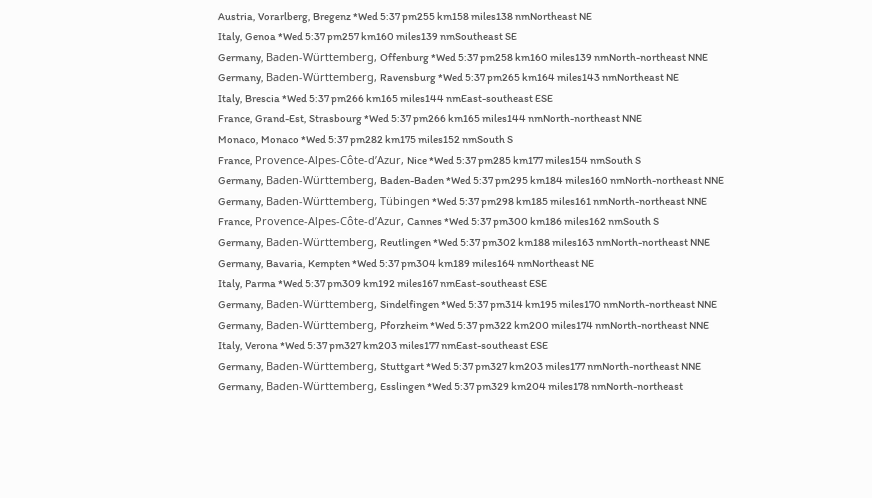Austria, Vorarlberg, Bregenz *Wed 5:37 pm255 km158 miles138 nmNortheast NE
Italy, Genoa *Wed 5:37 pm257 km160 miles139 nmSoutheast SE
Germany, Baden-Württemberg, Offenburg *Wed 5:37 pm258 km160 miles139 nmNorth-northeast NNE
Germany, Baden-Württemberg, Ravensburg *Wed 5:37 pm265 km164 miles143 nmNortheast NE
Italy, Brescia *Wed 5:37 pm266 km165 miles144 nmEast-southeast ESE
France, Grand-Est, Strasbourg *Wed 5:37 pm266 km165 miles144 nmNorth-northeast NNE
Monaco, Monaco *Wed 5:37 pm282 km175 miles152 nmSouth S
France, Provence-Alpes-Côte-d’Azur, Nice *Wed 5:37 pm285 km177 miles154 nmSouth S
Germany, Baden-Württemberg, Baden-Baden *Wed 5:37 pm295 km184 miles160 nmNorth-northeast NNE
Germany, Baden-Württemberg, Tübingen *Wed 5:37 pm298 km185 miles161 nmNorth-northeast NNE
France, Provence-Alpes-Côte-d’Azur, Cannes *Wed 5:37 pm300 km186 miles162 nmSouth S
Germany, Baden-Württemberg, Reutlingen *Wed 5:37 pm302 km188 miles163 nmNorth-northeast NNE
Germany, Bavaria, Kempten *Wed 5:37 pm304 km189 miles164 nmNortheast NE
Italy, Parma *Wed 5:37 pm309 km192 miles167 nmEast-southeast ESE
Germany, Baden-Württemberg, Sindelfingen *Wed 5:37 pm314 km195 miles170 nmNorth-northeast NNE
Germany, Baden-Württemberg, Pforzheim *Wed 5:37 pm322 km200 miles174 nmNorth-northeast NNE
Italy, Verona *Wed 5:37 pm327 km203 miles177 nmEast-southeast ESE
Germany, Baden-Württemberg, Stuttgart *Wed 5:37 pm327 km203 miles177 nmNorth-northeast NNE
Germany, Baden-Württemberg, Esslingen *Wed 5:37 pm329 km204 miles178 nmNorth-northeast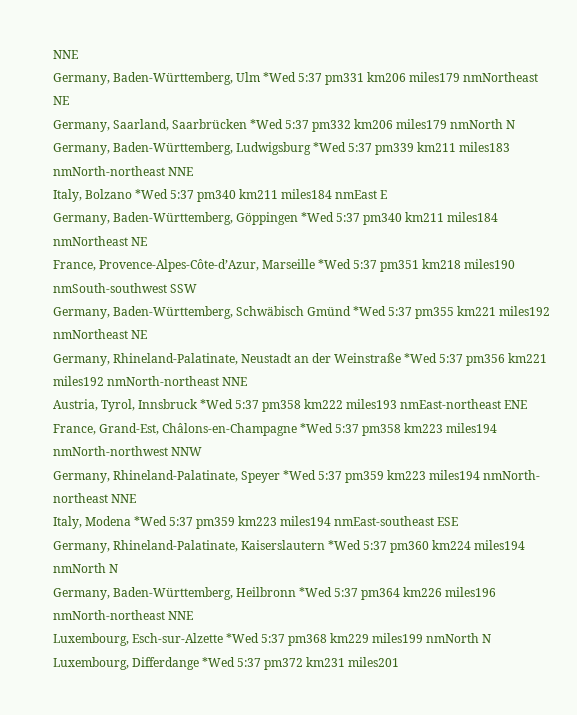NNE
Germany, Baden-Württemberg, Ulm *Wed 5:37 pm331 km206 miles179 nmNortheast NE
Germany, Saarland, Saarbrücken *Wed 5:37 pm332 km206 miles179 nmNorth N
Germany, Baden-Württemberg, Ludwigsburg *Wed 5:37 pm339 km211 miles183 nmNorth-northeast NNE
Italy, Bolzano *Wed 5:37 pm340 km211 miles184 nmEast E
Germany, Baden-Württemberg, Göppingen *Wed 5:37 pm340 km211 miles184 nmNortheast NE
France, Provence-Alpes-Côte-d’Azur, Marseille *Wed 5:37 pm351 km218 miles190 nmSouth-southwest SSW
Germany, Baden-Württemberg, Schwäbisch Gmünd *Wed 5:37 pm355 km221 miles192 nmNortheast NE
Germany, Rhineland-Palatinate, Neustadt an der Weinstraße *Wed 5:37 pm356 km221 miles192 nmNorth-northeast NNE
Austria, Tyrol, Innsbruck *Wed 5:37 pm358 km222 miles193 nmEast-northeast ENE
France, Grand-Est, Châlons-en-Champagne *Wed 5:37 pm358 km223 miles194 nmNorth-northwest NNW
Germany, Rhineland-Palatinate, Speyer *Wed 5:37 pm359 km223 miles194 nmNorth-northeast NNE
Italy, Modena *Wed 5:37 pm359 km223 miles194 nmEast-southeast ESE
Germany, Rhineland-Palatinate, Kaiserslautern *Wed 5:37 pm360 km224 miles194 nmNorth N
Germany, Baden-Württemberg, Heilbronn *Wed 5:37 pm364 km226 miles196 nmNorth-northeast NNE
Luxembourg, Esch-sur-Alzette *Wed 5:37 pm368 km229 miles199 nmNorth N
Luxembourg, Differdange *Wed 5:37 pm372 km231 miles201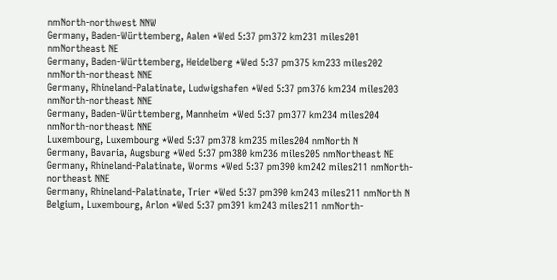nmNorth-northwest NNW
Germany, Baden-Württemberg, Aalen *Wed 5:37 pm372 km231 miles201 nmNortheast NE
Germany, Baden-Württemberg, Heidelberg *Wed 5:37 pm375 km233 miles202 nmNorth-northeast NNE
Germany, Rhineland-Palatinate, Ludwigshafen *Wed 5:37 pm376 km234 miles203 nmNorth-northeast NNE
Germany, Baden-Württemberg, Mannheim *Wed 5:37 pm377 km234 miles204 nmNorth-northeast NNE
Luxembourg, Luxembourg *Wed 5:37 pm378 km235 miles204 nmNorth N
Germany, Bavaria, Augsburg *Wed 5:37 pm380 km236 miles205 nmNortheast NE
Germany, Rhineland-Palatinate, Worms *Wed 5:37 pm390 km242 miles211 nmNorth-northeast NNE
Germany, Rhineland-Palatinate, Trier *Wed 5:37 pm390 km243 miles211 nmNorth N
Belgium, Luxembourg, Arlon *Wed 5:37 pm391 km243 miles211 nmNorth-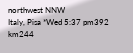northwest NNW
Italy, Pisa *Wed 5:37 pm392 km244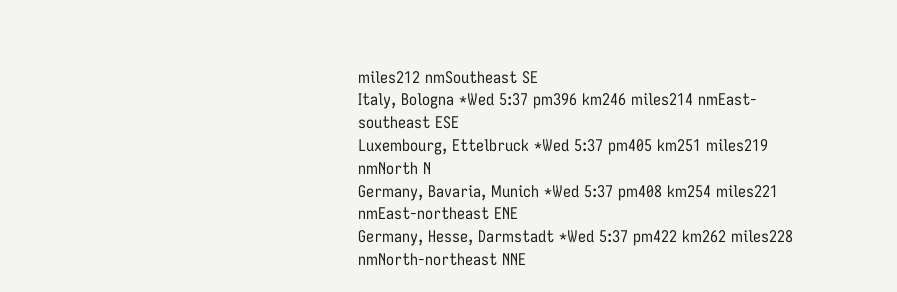miles212 nmSoutheast SE
Italy, Bologna *Wed 5:37 pm396 km246 miles214 nmEast-southeast ESE
Luxembourg, Ettelbruck *Wed 5:37 pm405 km251 miles219 nmNorth N
Germany, Bavaria, Munich *Wed 5:37 pm408 km254 miles221 nmEast-northeast ENE
Germany, Hesse, Darmstadt *Wed 5:37 pm422 km262 miles228 nmNorth-northeast NNE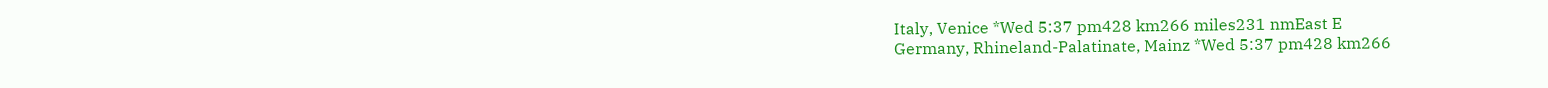Italy, Venice *Wed 5:37 pm428 km266 miles231 nmEast E
Germany, Rhineland-Palatinate, Mainz *Wed 5:37 pm428 km266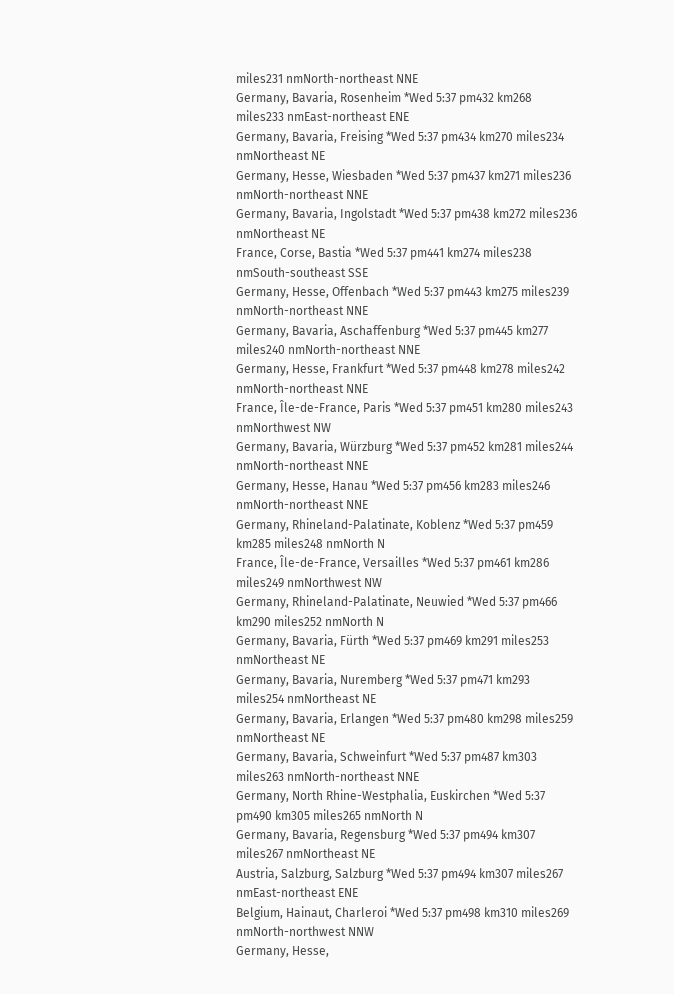miles231 nmNorth-northeast NNE
Germany, Bavaria, Rosenheim *Wed 5:37 pm432 km268 miles233 nmEast-northeast ENE
Germany, Bavaria, Freising *Wed 5:37 pm434 km270 miles234 nmNortheast NE
Germany, Hesse, Wiesbaden *Wed 5:37 pm437 km271 miles236 nmNorth-northeast NNE
Germany, Bavaria, Ingolstadt *Wed 5:37 pm438 km272 miles236 nmNortheast NE
France, Corse, Bastia *Wed 5:37 pm441 km274 miles238 nmSouth-southeast SSE
Germany, Hesse, Offenbach *Wed 5:37 pm443 km275 miles239 nmNorth-northeast NNE
Germany, Bavaria, Aschaffenburg *Wed 5:37 pm445 km277 miles240 nmNorth-northeast NNE
Germany, Hesse, Frankfurt *Wed 5:37 pm448 km278 miles242 nmNorth-northeast NNE
France, Île-de-France, Paris *Wed 5:37 pm451 km280 miles243 nmNorthwest NW
Germany, Bavaria, Würzburg *Wed 5:37 pm452 km281 miles244 nmNorth-northeast NNE
Germany, Hesse, Hanau *Wed 5:37 pm456 km283 miles246 nmNorth-northeast NNE
Germany, Rhineland-Palatinate, Koblenz *Wed 5:37 pm459 km285 miles248 nmNorth N
France, Île-de-France, Versailles *Wed 5:37 pm461 km286 miles249 nmNorthwest NW
Germany, Rhineland-Palatinate, Neuwied *Wed 5:37 pm466 km290 miles252 nmNorth N
Germany, Bavaria, Fürth *Wed 5:37 pm469 km291 miles253 nmNortheast NE
Germany, Bavaria, Nuremberg *Wed 5:37 pm471 km293 miles254 nmNortheast NE
Germany, Bavaria, Erlangen *Wed 5:37 pm480 km298 miles259 nmNortheast NE
Germany, Bavaria, Schweinfurt *Wed 5:37 pm487 km303 miles263 nmNorth-northeast NNE
Germany, North Rhine-Westphalia, Euskirchen *Wed 5:37 pm490 km305 miles265 nmNorth N
Germany, Bavaria, Regensburg *Wed 5:37 pm494 km307 miles267 nmNortheast NE
Austria, Salzburg, Salzburg *Wed 5:37 pm494 km307 miles267 nmEast-northeast ENE
Belgium, Hainaut, Charleroi *Wed 5:37 pm498 km310 miles269 nmNorth-northwest NNW
Germany, Hesse,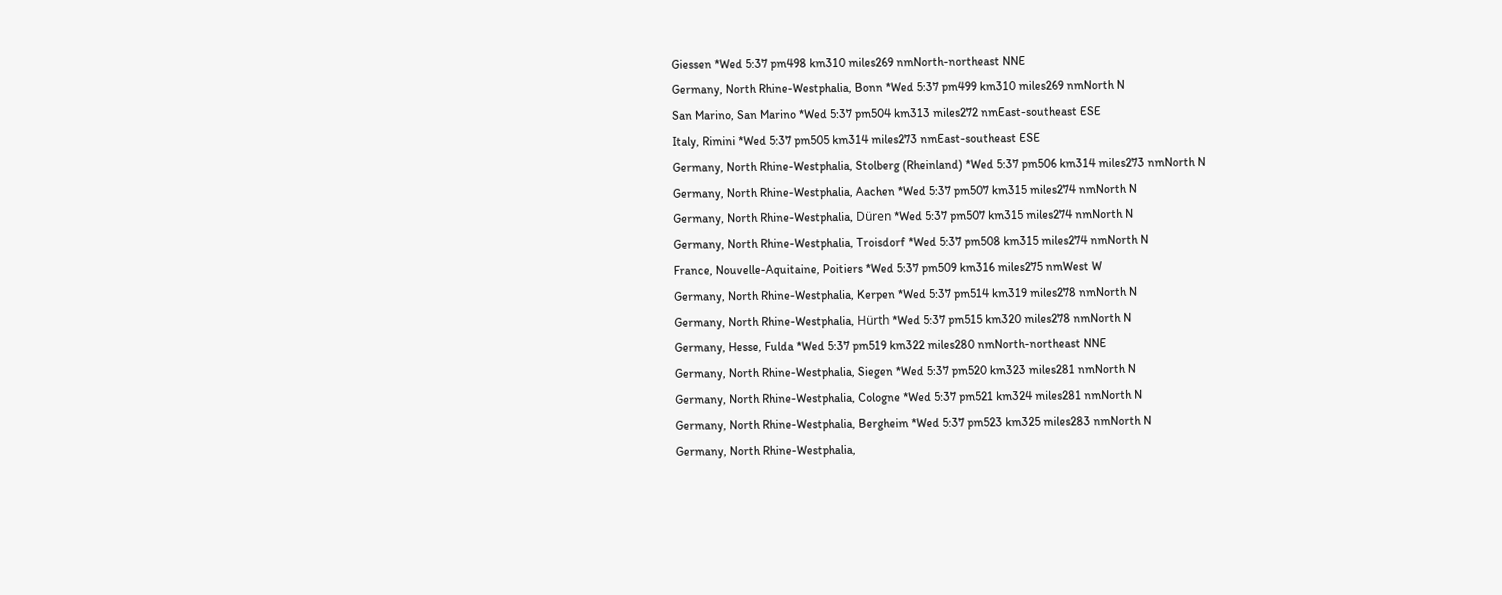Giessen *Wed 5:37 pm498 km310 miles269 nmNorth-northeast NNE
Germany, North Rhine-Westphalia, Bonn *Wed 5:37 pm499 km310 miles269 nmNorth N
San Marino, San Marino *Wed 5:37 pm504 km313 miles272 nmEast-southeast ESE
Italy, Rimini *Wed 5:37 pm505 km314 miles273 nmEast-southeast ESE
Germany, North Rhine-Westphalia, Stolberg (Rheinland) *Wed 5:37 pm506 km314 miles273 nmNorth N
Germany, North Rhine-Westphalia, Aachen *Wed 5:37 pm507 km315 miles274 nmNorth N
Germany, North Rhine-Westphalia, Düren *Wed 5:37 pm507 km315 miles274 nmNorth N
Germany, North Rhine-Westphalia, Troisdorf *Wed 5:37 pm508 km315 miles274 nmNorth N
France, Nouvelle-Aquitaine, Poitiers *Wed 5:37 pm509 km316 miles275 nmWest W
Germany, North Rhine-Westphalia, Kerpen *Wed 5:37 pm514 km319 miles278 nmNorth N
Germany, North Rhine-Westphalia, Hürth *Wed 5:37 pm515 km320 miles278 nmNorth N
Germany, Hesse, Fulda *Wed 5:37 pm519 km322 miles280 nmNorth-northeast NNE
Germany, North Rhine-Westphalia, Siegen *Wed 5:37 pm520 km323 miles281 nmNorth N
Germany, North Rhine-Westphalia, Cologne *Wed 5:37 pm521 km324 miles281 nmNorth N
Germany, North Rhine-Westphalia, Bergheim *Wed 5:37 pm523 km325 miles283 nmNorth N
Germany, North Rhine-Westphalia,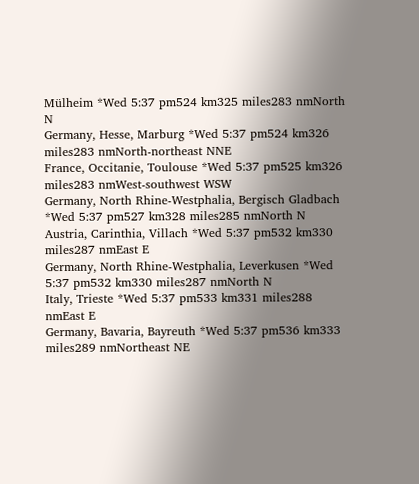Mülheim *Wed 5:37 pm524 km325 miles283 nmNorth N
Germany, Hesse, Marburg *Wed 5:37 pm524 km326 miles283 nmNorth-northeast NNE
France, Occitanie, Toulouse *Wed 5:37 pm525 km326 miles283 nmWest-southwest WSW
Germany, North Rhine-Westphalia, Bergisch Gladbach *Wed 5:37 pm527 km328 miles285 nmNorth N
Austria, Carinthia, Villach *Wed 5:37 pm532 km330 miles287 nmEast E
Germany, North Rhine-Westphalia, Leverkusen *Wed 5:37 pm532 km330 miles287 nmNorth N
Italy, Trieste *Wed 5:37 pm533 km331 miles288 nmEast E
Germany, Bavaria, Bayreuth *Wed 5:37 pm536 km333 miles289 nmNortheast NE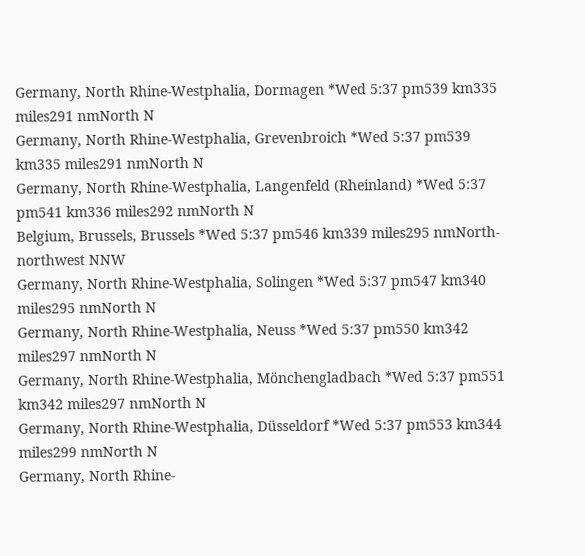Germany, North Rhine-Westphalia, Dormagen *Wed 5:37 pm539 km335 miles291 nmNorth N
Germany, North Rhine-Westphalia, Grevenbroich *Wed 5:37 pm539 km335 miles291 nmNorth N
Germany, North Rhine-Westphalia, Langenfeld (Rheinland) *Wed 5:37 pm541 km336 miles292 nmNorth N
Belgium, Brussels, Brussels *Wed 5:37 pm546 km339 miles295 nmNorth-northwest NNW
Germany, North Rhine-Westphalia, Solingen *Wed 5:37 pm547 km340 miles295 nmNorth N
Germany, North Rhine-Westphalia, Neuss *Wed 5:37 pm550 km342 miles297 nmNorth N
Germany, North Rhine-Westphalia, Mönchengladbach *Wed 5:37 pm551 km342 miles297 nmNorth N
Germany, North Rhine-Westphalia, Düsseldorf *Wed 5:37 pm553 km344 miles299 nmNorth N
Germany, North Rhine-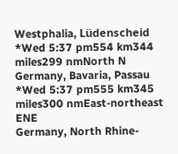Westphalia, Lüdenscheid *Wed 5:37 pm554 km344 miles299 nmNorth N
Germany, Bavaria, Passau *Wed 5:37 pm555 km345 miles300 nmEast-northeast ENE
Germany, North Rhine-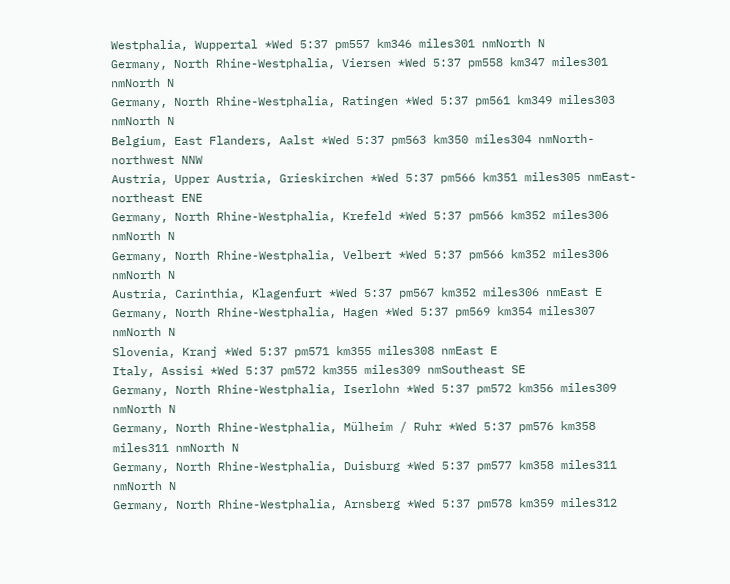Westphalia, Wuppertal *Wed 5:37 pm557 km346 miles301 nmNorth N
Germany, North Rhine-Westphalia, Viersen *Wed 5:37 pm558 km347 miles301 nmNorth N
Germany, North Rhine-Westphalia, Ratingen *Wed 5:37 pm561 km349 miles303 nmNorth N
Belgium, East Flanders, Aalst *Wed 5:37 pm563 km350 miles304 nmNorth-northwest NNW
Austria, Upper Austria, Grieskirchen *Wed 5:37 pm566 km351 miles305 nmEast-northeast ENE
Germany, North Rhine-Westphalia, Krefeld *Wed 5:37 pm566 km352 miles306 nmNorth N
Germany, North Rhine-Westphalia, Velbert *Wed 5:37 pm566 km352 miles306 nmNorth N
Austria, Carinthia, Klagenfurt *Wed 5:37 pm567 km352 miles306 nmEast E
Germany, North Rhine-Westphalia, Hagen *Wed 5:37 pm569 km354 miles307 nmNorth N
Slovenia, Kranj *Wed 5:37 pm571 km355 miles308 nmEast E
Italy, Assisi *Wed 5:37 pm572 km355 miles309 nmSoutheast SE
Germany, North Rhine-Westphalia, Iserlohn *Wed 5:37 pm572 km356 miles309 nmNorth N
Germany, North Rhine-Westphalia, Mülheim / Ruhr *Wed 5:37 pm576 km358 miles311 nmNorth N
Germany, North Rhine-Westphalia, Duisburg *Wed 5:37 pm577 km358 miles311 nmNorth N
Germany, North Rhine-Westphalia, Arnsberg *Wed 5:37 pm578 km359 miles312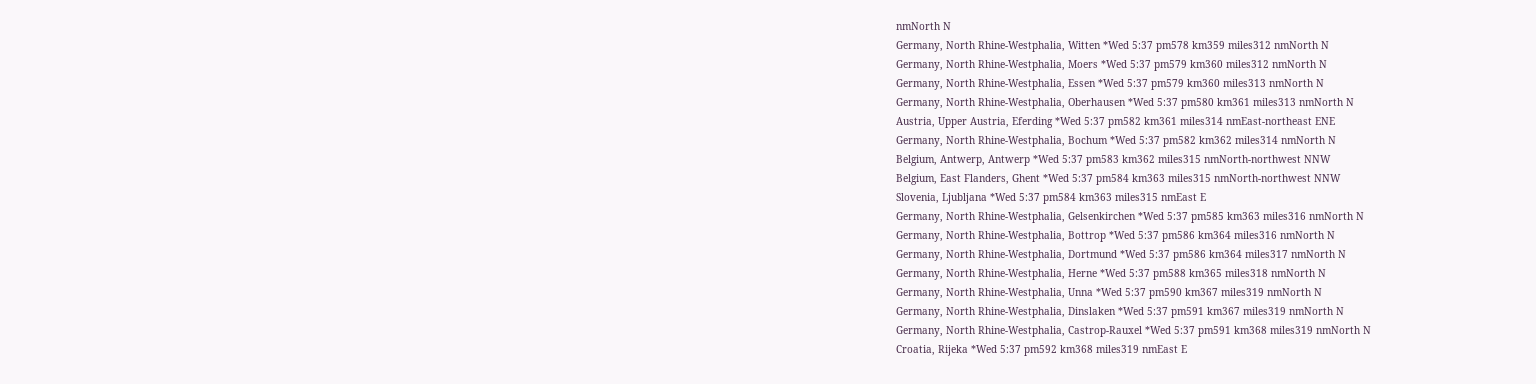nmNorth N
Germany, North Rhine-Westphalia, Witten *Wed 5:37 pm578 km359 miles312 nmNorth N
Germany, North Rhine-Westphalia, Moers *Wed 5:37 pm579 km360 miles312 nmNorth N
Germany, North Rhine-Westphalia, Essen *Wed 5:37 pm579 km360 miles313 nmNorth N
Germany, North Rhine-Westphalia, Oberhausen *Wed 5:37 pm580 km361 miles313 nmNorth N
Austria, Upper Austria, Eferding *Wed 5:37 pm582 km361 miles314 nmEast-northeast ENE
Germany, North Rhine-Westphalia, Bochum *Wed 5:37 pm582 km362 miles314 nmNorth N
Belgium, Antwerp, Antwerp *Wed 5:37 pm583 km362 miles315 nmNorth-northwest NNW
Belgium, East Flanders, Ghent *Wed 5:37 pm584 km363 miles315 nmNorth-northwest NNW
Slovenia, Ljubljana *Wed 5:37 pm584 km363 miles315 nmEast E
Germany, North Rhine-Westphalia, Gelsenkirchen *Wed 5:37 pm585 km363 miles316 nmNorth N
Germany, North Rhine-Westphalia, Bottrop *Wed 5:37 pm586 km364 miles316 nmNorth N
Germany, North Rhine-Westphalia, Dortmund *Wed 5:37 pm586 km364 miles317 nmNorth N
Germany, North Rhine-Westphalia, Herne *Wed 5:37 pm588 km365 miles318 nmNorth N
Germany, North Rhine-Westphalia, Unna *Wed 5:37 pm590 km367 miles319 nmNorth N
Germany, North Rhine-Westphalia, Dinslaken *Wed 5:37 pm591 km367 miles319 nmNorth N
Germany, North Rhine-Westphalia, Castrop-Rauxel *Wed 5:37 pm591 km368 miles319 nmNorth N
Croatia, Rijeka *Wed 5:37 pm592 km368 miles319 nmEast E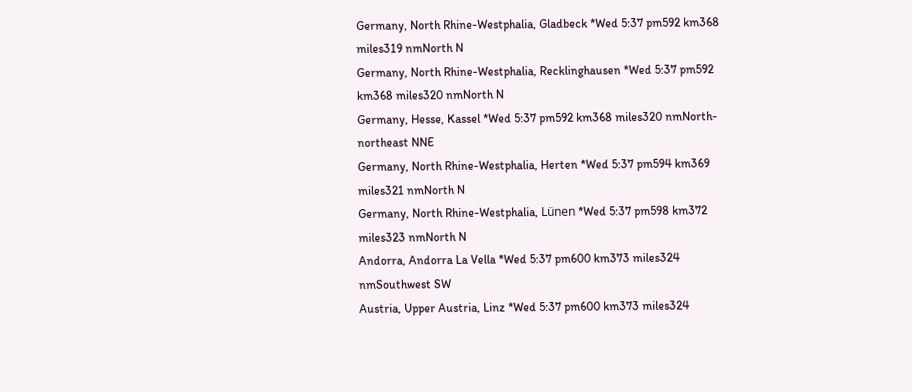Germany, North Rhine-Westphalia, Gladbeck *Wed 5:37 pm592 km368 miles319 nmNorth N
Germany, North Rhine-Westphalia, Recklinghausen *Wed 5:37 pm592 km368 miles320 nmNorth N
Germany, Hesse, Kassel *Wed 5:37 pm592 km368 miles320 nmNorth-northeast NNE
Germany, North Rhine-Westphalia, Herten *Wed 5:37 pm594 km369 miles321 nmNorth N
Germany, North Rhine-Westphalia, Lünen *Wed 5:37 pm598 km372 miles323 nmNorth N
Andorra, Andorra La Vella *Wed 5:37 pm600 km373 miles324 nmSouthwest SW
Austria, Upper Austria, Linz *Wed 5:37 pm600 km373 miles324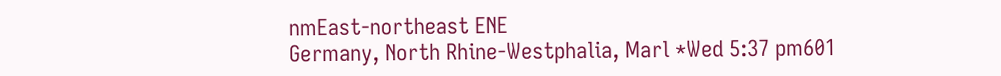nmEast-northeast ENE
Germany, North Rhine-Westphalia, Marl *Wed 5:37 pm601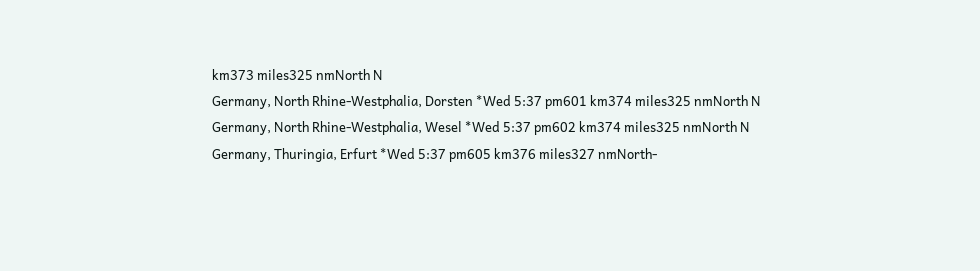km373 miles325 nmNorth N
Germany, North Rhine-Westphalia, Dorsten *Wed 5:37 pm601 km374 miles325 nmNorth N
Germany, North Rhine-Westphalia, Wesel *Wed 5:37 pm602 km374 miles325 nmNorth N
Germany, Thuringia, Erfurt *Wed 5:37 pm605 km376 miles327 nmNorth-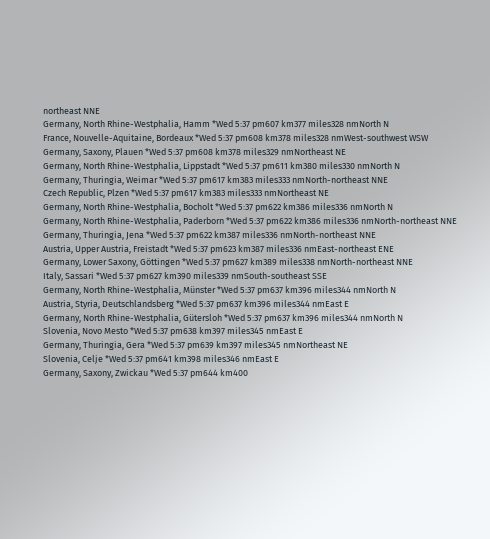northeast NNE
Germany, North Rhine-Westphalia, Hamm *Wed 5:37 pm607 km377 miles328 nmNorth N
France, Nouvelle-Aquitaine, Bordeaux *Wed 5:37 pm608 km378 miles328 nmWest-southwest WSW
Germany, Saxony, Plauen *Wed 5:37 pm608 km378 miles329 nmNortheast NE
Germany, North Rhine-Westphalia, Lippstadt *Wed 5:37 pm611 km380 miles330 nmNorth N
Germany, Thuringia, Weimar *Wed 5:37 pm617 km383 miles333 nmNorth-northeast NNE
Czech Republic, Plzen *Wed 5:37 pm617 km383 miles333 nmNortheast NE
Germany, North Rhine-Westphalia, Bocholt *Wed 5:37 pm622 km386 miles336 nmNorth N
Germany, North Rhine-Westphalia, Paderborn *Wed 5:37 pm622 km386 miles336 nmNorth-northeast NNE
Germany, Thuringia, Jena *Wed 5:37 pm622 km387 miles336 nmNorth-northeast NNE
Austria, Upper Austria, Freistadt *Wed 5:37 pm623 km387 miles336 nmEast-northeast ENE
Germany, Lower Saxony, Göttingen *Wed 5:37 pm627 km389 miles338 nmNorth-northeast NNE
Italy, Sassari *Wed 5:37 pm627 km390 miles339 nmSouth-southeast SSE
Germany, North Rhine-Westphalia, Münster *Wed 5:37 pm637 km396 miles344 nmNorth N
Austria, Styria, Deutschlandsberg *Wed 5:37 pm637 km396 miles344 nmEast E
Germany, North Rhine-Westphalia, Gütersloh *Wed 5:37 pm637 km396 miles344 nmNorth N
Slovenia, Novo Mesto *Wed 5:37 pm638 km397 miles345 nmEast E
Germany, Thuringia, Gera *Wed 5:37 pm639 km397 miles345 nmNortheast NE
Slovenia, Celje *Wed 5:37 pm641 km398 miles346 nmEast E
Germany, Saxony, Zwickau *Wed 5:37 pm644 km400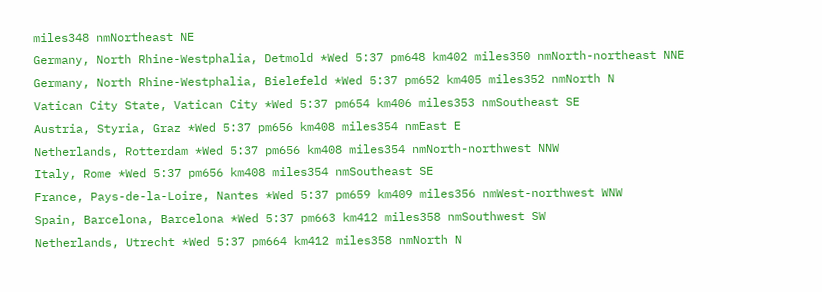miles348 nmNortheast NE
Germany, North Rhine-Westphalia, Detmold *Wed 5:37 pm648 km402 miles350 nmNorth-northeast NNE
Germany, North Rhine-Westphalia, Bielefeld *Wed 5:37 pm652 km405 miles352 nmNorth N
Vatican City State, Vatican City *Wed 5:37 pm654 km406 miles353 nmSoutheast SE
Austria, Styria, Graz *Wed 5:37 pm656 km408 miles354 nmEast E
Netherlands, Rotterdam *Wed 5:37 pm656 km408 miles354 nmNorth-northwest NNW
Italy, Rome *Wed 5:37 pm656 km408 miles354 nmSoutheast SE
France, Pays-de-la-Loire, Nantes *Wed 5:37 pm659 km409 miles356 nmWest-northwest WNW
Spain, Barcelona, Barcelona *Wed 5:37 pm663 km412 miles358 nmSouthwest SW
Netherlands, Utrecht *Wed 5:37 pm664 km412 miles358 nmNorth N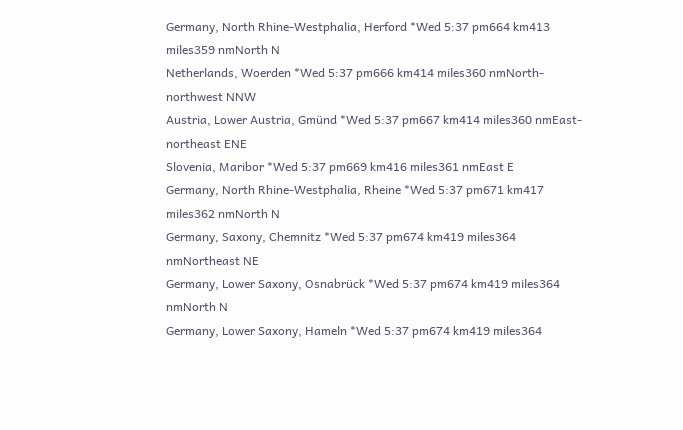Germany, North Rhine-Westphalia, Herford *Wed 5:37 pm664 km413 miles359 nmNorth N
Netherlands, Woerden *Wed 5:37 pm666 km414 miles360 nmNorth-northwest NNW
Austria, Lower Austria, Gmünd *Wed 5:37 pm667 km414 miles360 nmEast-northeast ENE
Slovenia, Maribor *Wed 5:37 pm669 km416 miles361 nmEast E
Germany, North Rhine-Westphalia, Rheine *Wed 5:37 pm671 km417 miles362 nmNorth N
Germany, Saxony, Chemnitz *Wed 5:37 pm674 km419 miles364 nmNortheast NE
Germany, Lower Saxony, Osnabrück *Wed 5:37 pm674 km419 miles364 nmNorth N
Germany, Lower Saxony, Hameln *Wed 5:37 pm674 km419 miles364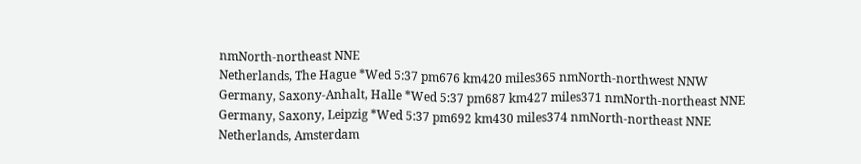nmNorth-northeast NNE
Netherlands, The Hague *Wed 5:37 pm676 km420 miles365 nmNorth-northwest NNW
Germany, Saxony-Anhalt, Halle *Wed 5:37 pm687 km427 miles371 nmNorth-northeast NNE
Germany, Saxony, Leipzig *Wed 5:37 pm692 km430 miles374 nmNorth-northeast NNE
Netherlands, Amsterdam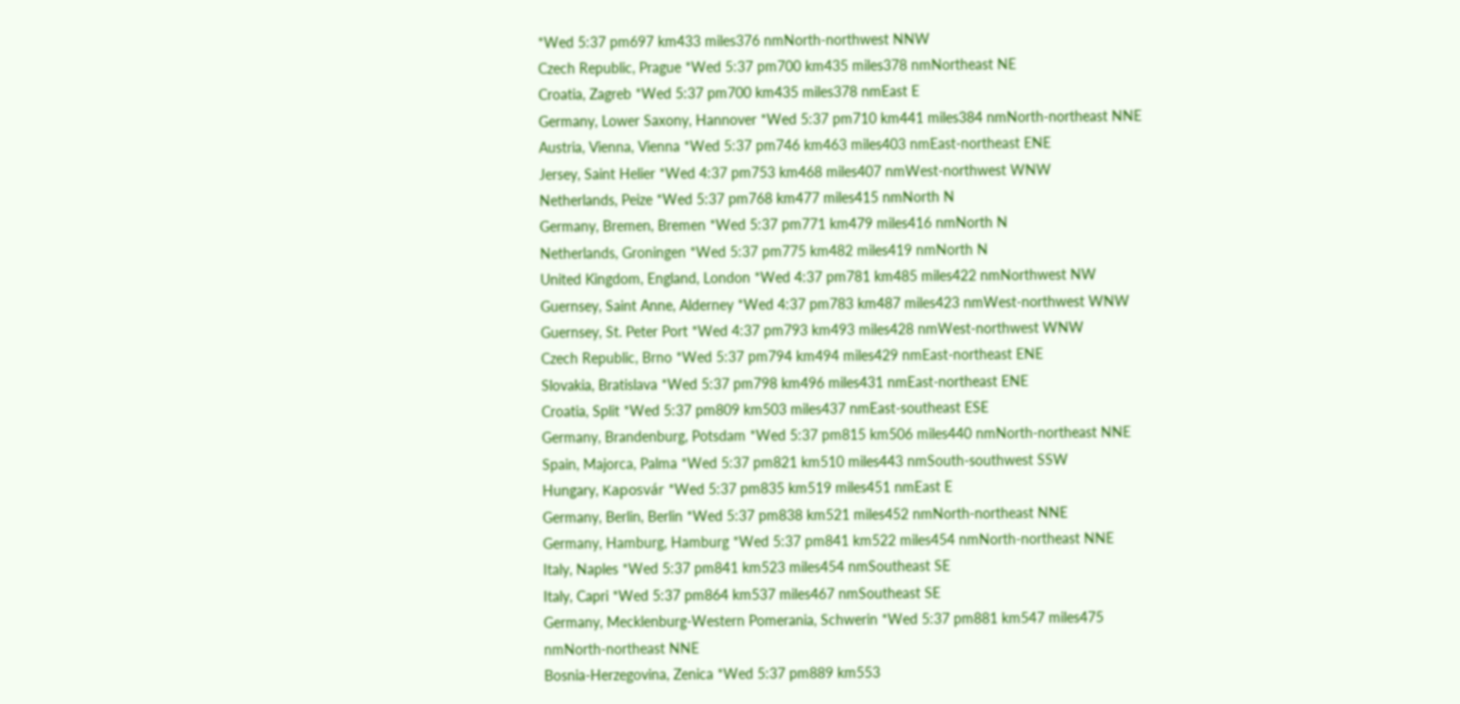*Wed 5:37 pm697 km433 miles376 nmNorth-northwest NNW
Czech Republic, Prague *Wed 5:37 pm700 km435 miles378 nmNortheast NE
Croatia, Zagreb *Wed 5:37 pm700 km435 miles378 nmEast E
Germany, Lower Saxony, Hannover *Wed 5:37 pm710 km441 miles384 nmNorth-northeast NNE
Austria, Vienna, Vienna *Wed 5:37 pm746 km463 miles403 nmEast-northeast ENE
Jersey, Saint Helier *Wed 4:37 pm753 km468 miles407 nmWest-northwest WNW
Netherlands, Peize *Wed 5:37 pm768 km477 miles415 nmNorth N
Germany, Bremen, Bremen *Wed 5:37 pm771 km479 miles416 nmNorth N
Netherlands, Groningen *Wed 5:37 pm775 km482 miles419 nmNorth N
United Kingdom, England, London *Wed 4:37 pm781 km485 miles422 nmNorthwest NW
Guernsey, Saint Anne, Alderney *Wed 4:37 pm783 km487 miles423 nmWest-northwest WNW
Guernsey, St. Peter Port *Wed 4:37 pm793 km493 miles428 nmWest-northwest WNW
Czech Republic, Brno *Wed 5:37 pm794 km494 miles429 nmEast-northeast ENE
Slovakia, Bratislava *Wed 5:37 pm798 km496 miles431 nmEast-northeast ENE
Croatia, Split *Wed 5:37 pm809 km503 miles437 nmEast-southeast ESE
Germany, Brandenburg, Potsdam *Wed 5:37 pm815 km506 miles440 nmNorth-northeast NNE
Spain, Majorca, Palma *Wed 5:37 pm821 km510 miles443 nmSouth-southwest SSW
Hungary, Kaposvár *Wed 5:37 pm835 km519 miles451 nmEast E
Germany, Berlin, Berlin *Wed 5:37 pm838 km521 miles452 nmNorth-northeast NNE
Germany, Hamburg, Hamburg *Wed 5:37 pm841 km522 miles454 nmNorth-northeast NNE
Italy, Naples *Wed 5:37 pm841 km523 miles454 nmSoutheast SE
Italy, Capri *Wed 5:37 pm864 km537 miles467 nmSoutheast SE
Germany, Mecklenburg-Western Pomerania, Schwerin *Wed 5:37 pm881 km547 miles475 nmNorth-northeast NNE
Bosnia-Herzegovina, Zenica *Wed 5:37 pm889 km553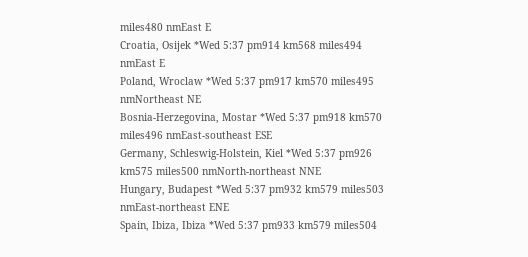miles480 nmEast E
Croatia, Osijek *Wed 5:37 pm914 km568 miles494 nmEast E
Poland, Wroclaw *Wed 5:37 pm917 km570 miles495 nmNortheast NE
Bosnia-Herzegovina, Mostar *Wed 5:37 pm918 km570 miles496 nmEast-southeast ESE
Germany, Schleswig-Holstein, Kiel *Wed 5:37 pm926 km575 miles500 nmNorth-northeast NNE
Hungary, Budapest *Wed 5:37 pm932 km579 miles503 nmEast-northeast ENE
Spain, Ibiza, Ibiza *Wed 5:37 pm933 km579 miles504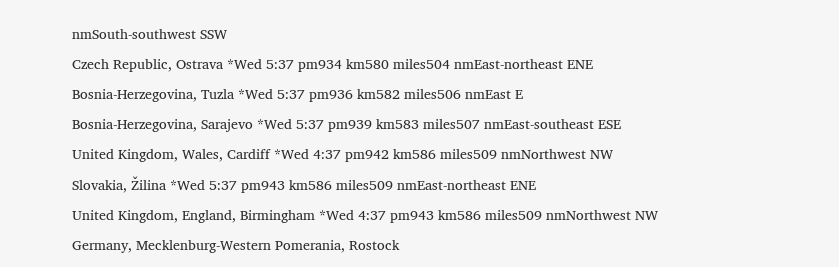nmSouth-southwest SSW
Czech Republic, Ostrava *Wed 5:37 pm934 km580 miles504 nmEast-northeast ENE
Bosnia-Herzegovina, Tuzla *Wed 5:37 pm936 km582 miles506 nmEast E
Bosnia-Herzegovina, Sarajevo *Wed 5:37 pm939 km583 miles507 nmEast-southeast ESE
United Kingdom, Wales, Cardiff *Wed 4:37 pm942 km586 miles509 nmNorthwest NW
Slovakia, Žilina *Wed 5:37 pm943 km586 miles509 nmEast-northeast ENE
United Kingdom, England, Birmingham *Wed 4:37 pm943 km586 miles509 nmNorthwest NW
Germany, Mecklenburg-Western Pomerania, Rostock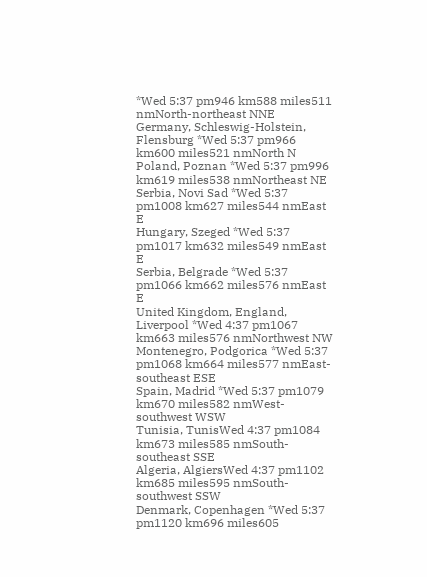*Wed 5:37 pm946 km588 miles511 nmNorth-northeast NNE
Germany, Schleswig-Holstein, Flensburg *Wed 5:37 pm966 km600 miles521 nmNorth N
Poland, Poznan *Wed 5:37 pm996 km619 miles538 nmNortheast NE
Serbia, Novi Sad *Wed 5:37 pm1008 km627 miles544 nmEast E
Hungary, Szeged *Wed 5:37 pm1017 km632 miles549 nmEast E
Serbia, Belgrade *Wed 5:37 pm1066 km662 miles576 nmEast E
United Kingdom, England, Liverpool *Wed 4:37 pm1067 km663 miles576 nmNorthwest NW
Montenegro, Podgorica *Wed 5:37 pm1068 km664 miles577 nmEast-southeast ESE
Spain, Madrid *Wed 5:37 pm1079 km670 miles582 nmWest-southwest WSW
Tunisia, TunisWed 4:37 pm1084 km673 miles585 nmSouth-southeast SSE
Algeria, AlgiersWed 4:37 pm1102 km685 miles595 nmSouth-southwest SSW
Denmark, Copenhagen *Wed 5:37 pm1120 km696 miles605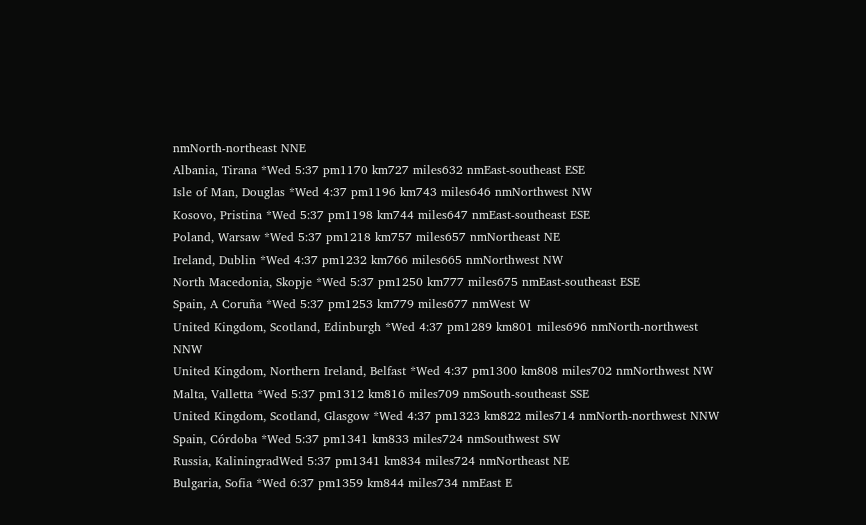nmNorth-northeast NNE
Albania, Tirana *Wed 5:37 pm1170 km727 miles632 nmEast-southeast ESE
Isle of Man, Douglas *Wed 4:37 pm1196 km743 miles646 nmNorthwest NW
Kosovo, Pristina *Wed 5:37 pm1198 km744 miles647 nmEast-southeast ESE
Poland, Warsaw *Wed 5:37 pm1218 km757 miles657 nmNortheast NE
Ireland, Dublin *Wed 4:37 pm1232 km766 miles665 nmNorthwest NW
North Macedonia, Skopje *Wed 5:37 pm1250 km777 miles675 nmEast-southeast ESE
Spain, A Coruña *Wed 5:37 pm1253 km779 miles677 nmWest W
United Kingdom, Scotland, Edinburgh *Wed 4:37 pm1289 km801 miles696 nmNorth-northwest NNW
United Kingdom, Northern Ireland, Belfast *Wed 4:37 pm1300 km808 miles702 nmNorthwest NW
Malta, Valletta *Wed 5:37 pm1312 km816 miles709 nmSouth-southeast SSE
United Kingdom, Scotland, Glasgow *Wed 4:37 pm1323 km822 miles714 nmNorth-northwest NNW
Spain, Córdoba *Wed 5:37 pm1341 km833 miles724 nmSouthwest SW
Russia, KaliningradWed 5:37 pm1341 km834 miles724 nmNortheast NE
Bulgaria, Sofia *Wed 6:37 pm1359 km844 miles734 nmEast E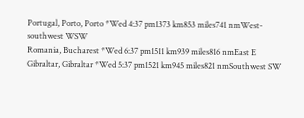Portugal, Porto, Porto *Wed 4:37 pm1373 km853 miles741 nmWest-southwest WSW
Romania, Bucharest *Wed 6:37 pm1511 km939 miles816 nmEast E
Gibraltar, Gibraltar *Wed 5:37 pm1521 km945 miles821 nmSouthwest SW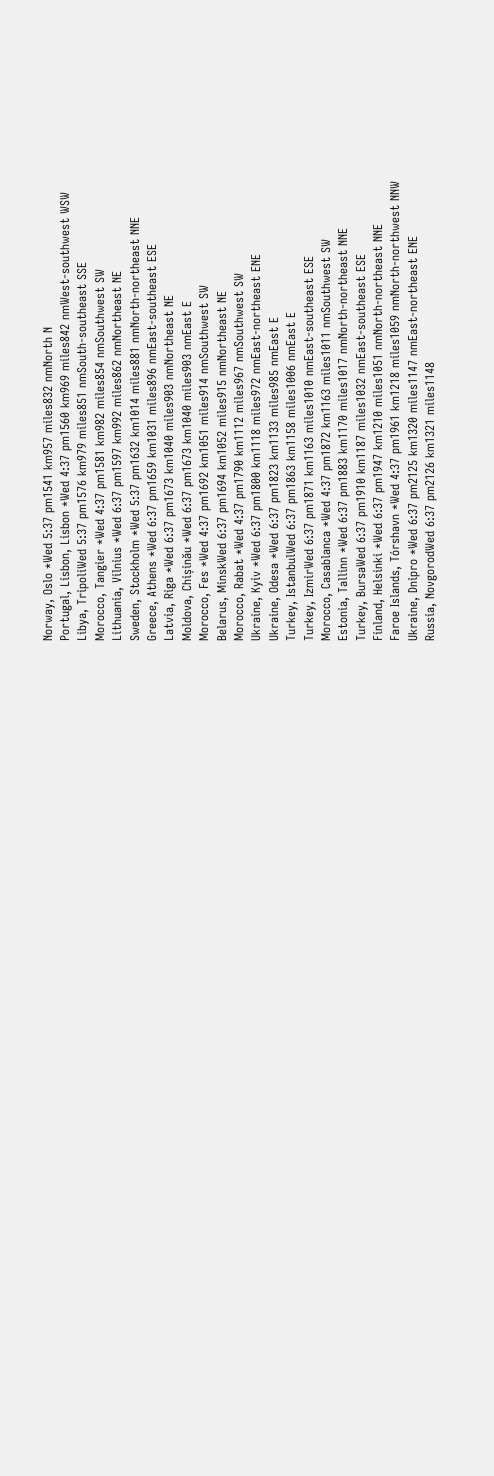Norway, Oslo *Wed 5:37 pm1541 km957 miles832 nmNorth N
Portugal, Lisbon, Lisbon *Wed 4:37 pm1560 km969 miles842 nmWest-southwest WSW
Libya, TripoliWed 5:37 pm1576 km979 miles851 nmSouth-southeast SSE
Morocco, Tangier *Wed 4:37 pm1581 km982 miles854 nmSouthwest SW
Lithuania, Vilnius *Wed 6:37 pm1597 km992 miles862 nmNortheast NE
Sweden, Stockholm *Wed 5:37 pm1632 km1014 miles881 nmNorth-northeast NNE
Greece, Athens *Wed 6:37 pm1659 km1031 miles896 nmEast-southeast ESE
Latvia, Riga *Wed 6:37 pm1673 km1040 miles903 nmNortheast NE
Moldova, Chișinău *Wed 6:37 pm1673 km1040 miles903 nmEast E
Morocco, Fes *Wed 4:37 pm1692 km1051 miles914 nmSouthwest SW
Belarus, MinskWed 6:37 pm1694 km1052 miles915 nmNortheast NE
Morocco, Rabat *Wed 4:37 pm1790 km1112 miles967 nmSouthwest SW
Ukraine, Kyiv *Wed 6:37 pm1800 km1118 miles972 nmEast-northeast ENE
Ukraine, Odesa *Wed 6:37 pm1823 km1133 miles985 nmEast E
Turkey, IstanbulWed 6:37 pm1863 km1158 miles1006 nmEast E
Turkey, IzmirWed 6:37 pm1871 km1163 miles1010 nmEast-southeast ESE
Morocco, Casablanca *Wed 4:37 pm1872 km1163 miles1011 nmSouthwest SW
Estonia, Tallinn *Wed 6:37 pm1883 km1170 miles1017 nmNorth-northeast NNE
Turkey, BursaWed 6:37 pm1910 km1187 miles1032 nmEast-southeast ESE
Finland, Helsinki *Wed 6:37 pm1947 km1210 miles1051 nmNorth-northeast NNE
Faroe Islands, Tórshavn *Wed 4:37 pm1961 km1218 miles1059 nmNorth-northwest NNW
Ukraine, Dnipro *Wed 6:37 pm2125 km1320 miles1147 nmEast-northeast ENE
Russia, NovgorodWed 6:37 pm2126 km1321 miles1148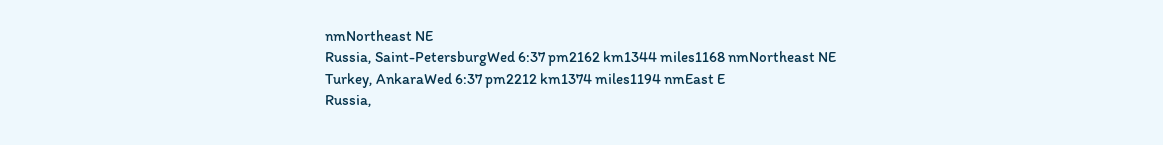nmNortheast NE
Russia, Saint-PetersburgWed 6:37 pm2162 km1344 miles1168 nmNortheast NE
Turkey, AnkaraWed 6:37 pm2212 km1374 miles1194 nmEast E
Russia,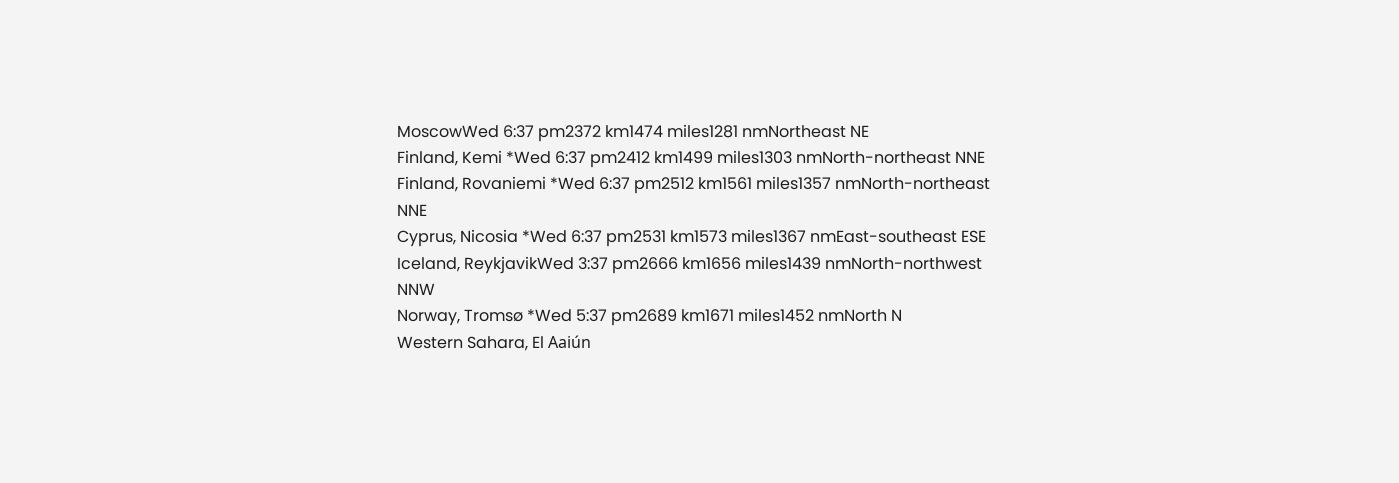MoscowWed 6:37 pm2372 km1474 miles1281 nmNortheast NE
Finland, Kemi *Wed 6:37 pm2412 km1499 miles1303 nmNorth-northeast NNE
Finland, Rovaniemi *Wed 6:37 pm2512 km1561 miles1357 nmNorth-northeast NNE
Cyprus, Nicosia *Wed 6:37 pm2531 km1573 miles1367 nmEast-southeast ESE
Iceland, ReykjavikWed 3:37 pm2666 km1656 miles1439 nmNorth-northwest NNW
Norway, Tromsø *Wed 5:37 pm2689 km1671 miles1452 nmNorth N
Western Sahara, El Aaiún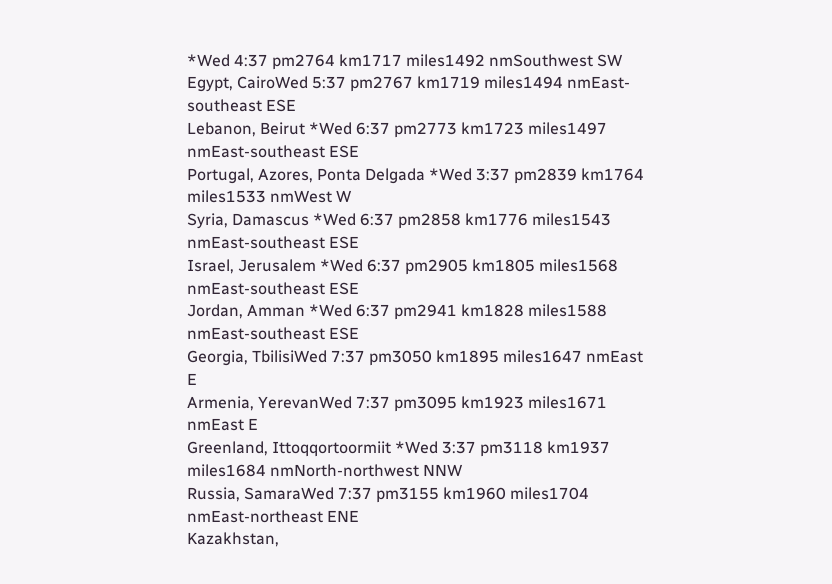*Wed 4:37 pm2764 km1717 miles1492 nmSouthwest SW
Egypt, CairoWed 5:37 pm2767 km1719 miles1494 nmEast-southeast ESE
Lebanon, Beirut *Wed 6:37 pm2773 km1723 miles1497 nmEast-southeast ESE
Portugal, Azores, Ponta Delgada *Wed 3:37 pm2839 km1764 miles1533 nmWest W
Syria, Damascus *Wed 6:37 pm2858 km1776 miles1543 nmEast-southeast ESE
Israel, Jerusalem *Wed 6:37 pm2905 km1805 miles1568 nmEast-southeast ESE
Jordan, Amman *Wed 6:37 pm2941 km1828 miles1588 nmEast-southeast ESE
Georgia, TbilisiWed 7:37 pm3050 km1895 miles1647 nmEast E
Armenia, YerevanWed 7:37 pm3095 km1923 miles1671 nmEast E
Greenland, Ittoqqortoormiit *Wed 3:37 pm3118 km1937 miles1684 nmNorth-northwest NNW
Russia, SamaraWed 7:37 pm3155 km1960 miles1704 nmEast-northeast ENE
Kazakhstan,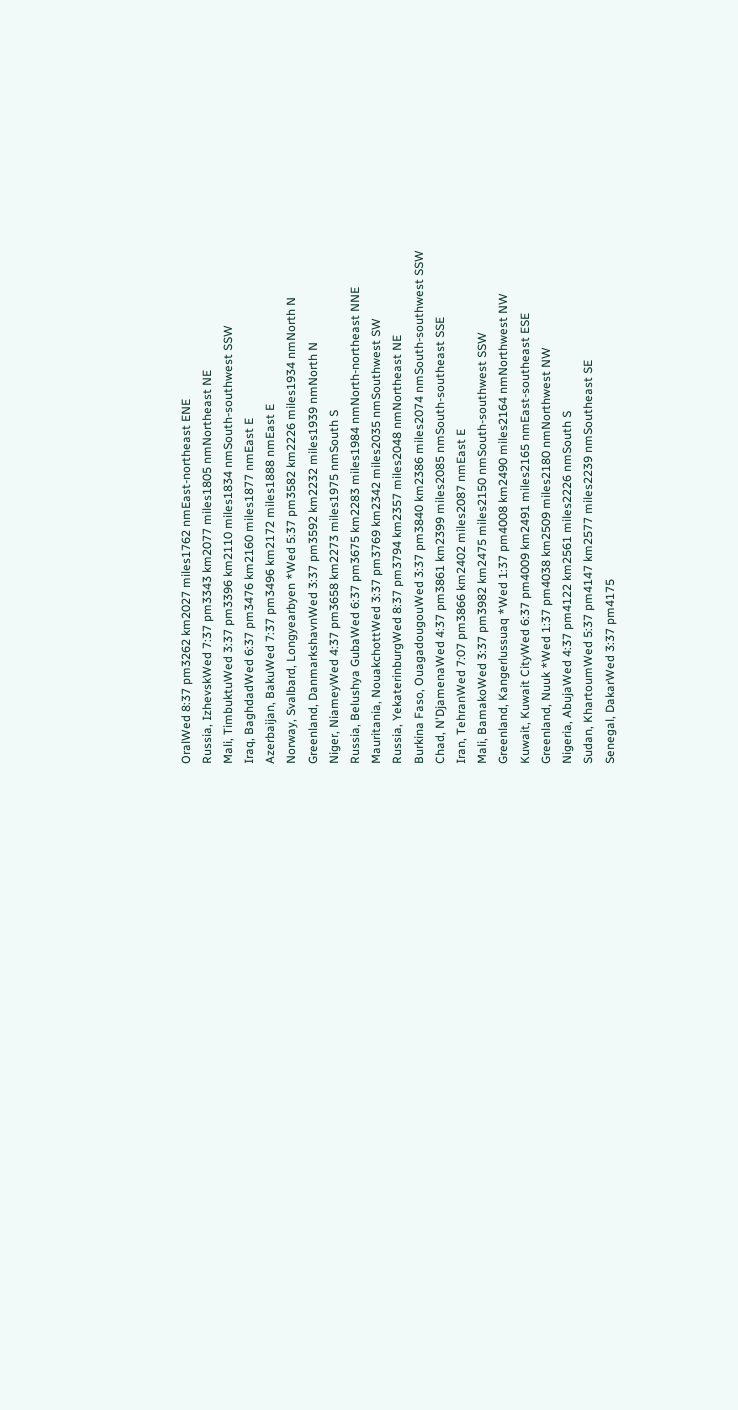OralWed 8:37 pm3262 km2027 miles1762 nmEast-northeast ENE
Russia, IzhevskWed 7:37 pm3343 km2077 miles1805 nmNortheast NE
Mali, TimbuktuWed 3:37 pm3396 km2110 miles1834 nmSouth-southwest SSW
Iraq, BaghdadWed 6:37 pm3476 km2160 miles1877 nmEast E
Azerbaijan, BakuWed 7:37 pm3496 km2172 miles1888 nmEast E
Norway, Svalbard, Longyearbyen *Wed 5:37 pm3582 km2226 miles1934 nmNorth N
Greenland, DanmarkshavnWed 3:37 pm3592 km2232 miles1939 nmNorth N
Niger, NiameyWed 4:37 pm3658 km2273 miles1975 nmSouth S
Russia, Belushya GubaWed 6:37 pm3675 km2283 miles1984 nmNorth-northeast NNE
Mauritania, NouakchottWed 3:37 pm3769 km2342 miles2035 nmSouthwest SW
Russia, YekaterinburgWed 8:37 pm3794 km2357 miles2048 nmNortheast NE
Burkina Faso, OuagadougouWed 3:37 pm3840 km2386 miles2074 nmSouth-southwest SSW
Chad, N'DjamenaWed 4:37 pm3861 km2399 miles2085 nmSouth-southeast SSE
Iran, TehranWed 7:07 pm3866 km2402 miles2087 nmEast E
Mali, BamakoWed 3:37 pm3982 km2475 miles2150 nmSouth-southwest SSW
Greenland, Kangerlussuaq *Wed 1:37 pm4008 km2490 miles2164 nmNorthwest NW
Kuwait, Kuwait CityWed 6:37 pm4009 km2491 miles2165 nmEast-southeast ESE
Greenland, Nuuk *Wed 1:37 pm4038 km2509 miles2180 nmNorthwest NW
Nigeria, AbujaWed 4:37 pm4122 km2561 miles2226 nmSouth S
Sudan, KhartoumWed 5:37 pm4147 km2577 miles2239 nmSoutheast SE
Senegal, DakarWed 3:37 pm4175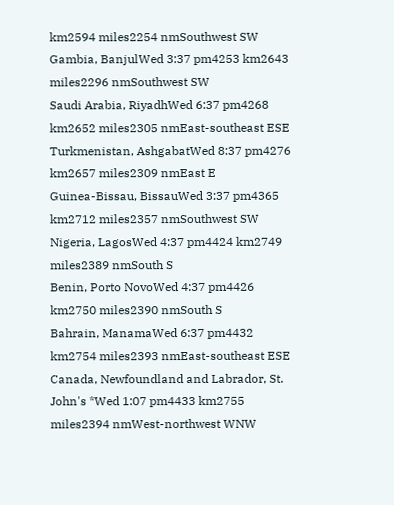km2594 miles2254 nmSouthwest SW
Gambia, BanjulWed 3:37 pm4253 km2643 miles2296 nmSouthwest SW
Saudi Arabia, RiyadhWed 6:37 pm4268 km2652 miles2305 nmEast-southeast ESE
Turkmenistan, AshgabatWed 8:37 pm4276 km2657 miles2309 nmEast E
Guinea-Bissau, BissauWed 3:37 pm4365 km2712 miles2357 nmSouthwest SW
Nigeria, LagosWed 4:37 pm4424 km2749 miles2389 nmSouth S
Benin, Porto NovoWed 4:37 pm4426 km2750 miles2390 nmSouth S
Bahrain, ManamaWed 6:37 pm4432 km2754 miles2393 nmEast-southeast ESE
Canada, Newfoundland and Labrador, St. John's *Wed 1:07 pm4433 km2755 miles2394 nmWest-northwest WNW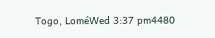Togo, LoméWed 3:37 pm4480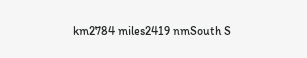km2784 miles2419 nmSouth S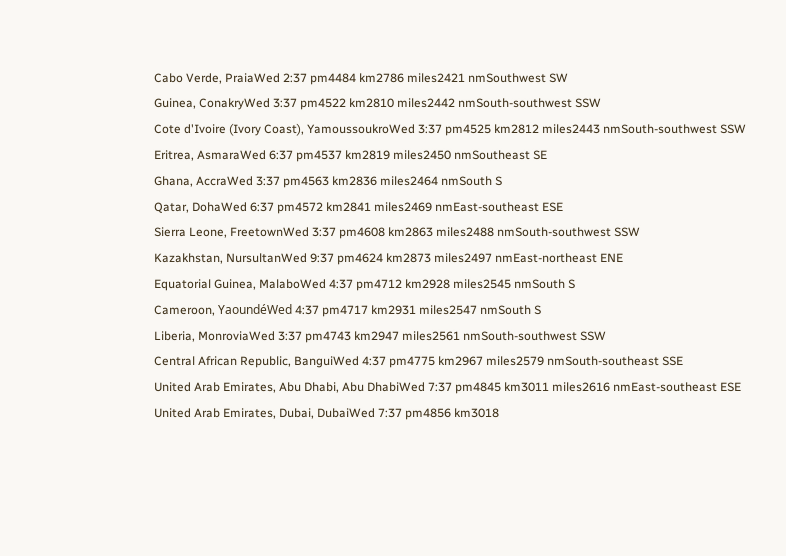Cabo Verde, PraiaWed 2:37 pm4484 km2786 miles2421 nmSouthwest SW
Guinea, ConakryWed 3:37 pm4522 km2810 miles2442 nmSouth-southwest SSW
Cote d'Ivoire (Ivory Coast), YamoussoukroWed 3:37 pm4525 km2812 miles2443 nmSouth-southwest SSW
Eritrea, AsmaraWed 6:37 pm4537 km2819 miles2450 nmSoutheast SE
Ghana, AccraWed 3:37 pm4563 km2836 miles2464 nmSouth S
Qatar, DohaWed 6:37 pm4572 km2841 miles2469 nmEast-southeast ESE
Sierra Leone, FreetownWed 3:37 pm4608 km2863 miles2488 nmSouth-southwest SSW
Kazakhstan, NursultanWed 9:37 pm4624 km2873 miles2497 nmEast-northeast ENE
Equatorial Guinea, MalaboWed 4:37 pm4712 km2928 miles2545 nmSouth S
Cameroon, YaoundéWed 4:37 pm4717 km2931 miles2547 nmSouth S
Liberia, MonroviaWed 3:37 pm4743 km2947 miles2561 nmSouth-southwest SSW
Central African Republic, BanguiWed 4:37 pm4775 km2967 miles2579 nmSouth-southeast SSE
United Arab Emirates, Abu Dhabi, Abu DhabiWed 7:37 pm4845 km3011 miles2616 nmEast-southeast ESE
United Arab Emirates, Dubai, DubaiWed 7:37 pm4856 km3018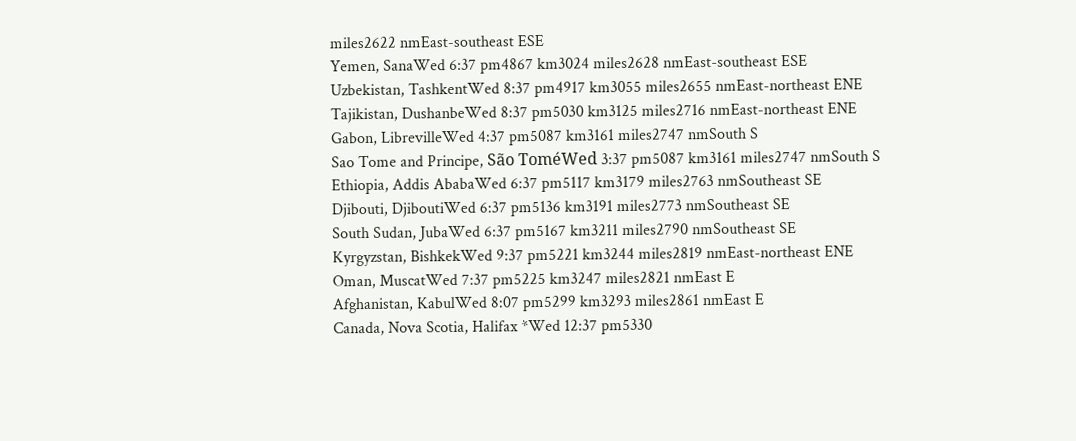miles2622 nmEast-southeast ESE
Yemen, SanaWed 6:37 pm4867 km3024 miles2628 nmEast-southeast ESE
Uzbekistan, TashkentWed 8:37 pm4917 km3055 miles2655 nmEast-northeast ENE
Tajikistan, DushanbeWed 8:37 pm5030 km3125 miles2716 nmEast-northeast ENE
Gabon, LibrevilleWed 4:37 pm5087 km3161 miles2747 nmSouth S
Sao Tome and Principe, São ToméWed 3:37 pm5087 km3161 miles2747 nmSouth S
Ethiopia, Addis AbabaWed 6:37 pm5117 km3179 miles2763 nmSoutheast SE
Djibouti, DjiboutiWed 6:37 pm5136 km3191 miles2773 nmSoutheast SE
South Sudan, JubaWed 6:37 pm5167 km3211 miles2790 nmSoutheast SE
Kyrgyzstan, BishkekWed 9:37 pm5221 km3244 miles2819 nmEast-northeast ENE
Oman, MuscatWed 7:37 pm5225 km3247 miles2821 nmEast E
Afghanistan, KabulWed 8:07 pm5299 km3293 miles2861 nmEast E
Canada, Nova Scotia, Halifax *Wed 12:37 pm5330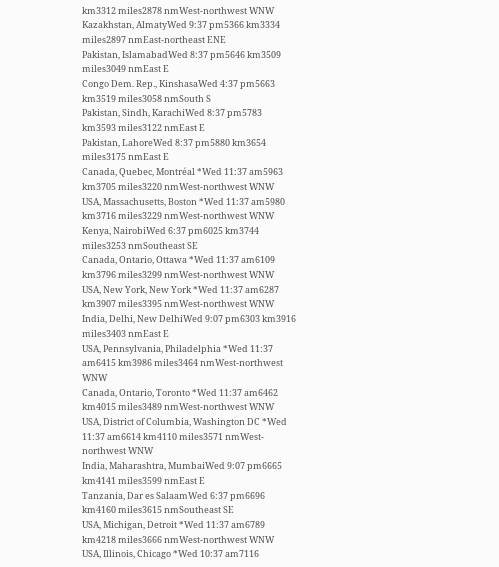km3312 miles2878 nmWest-northwest WNW
Kazakhstan, AlmatyWed 9:37 pm5366 km3334 miles2897 nmEast-northeast ENE
Pakistan, IslamabadWed 8:37 pm5646 km3509 miles3049 nmEast E
Congo Dem. Rep., KinshasaWed 4:37 pm5663 km3519 miles3058 nmSouth S
Pakistan, Sindh, KarachiWed 8:37 pm5783 km3593 miles3122 nmEast E
Pakistan, LahoreWed 8:37 pm5880 km3654 miles3175 nmEast E
Canada, Quebec, Montréal *Wed 11:37 am5963 km3705 miles3220 nmWest-northwest WNW
USA, Massachusetts, Boston *Wed 11:37 am5980 km3716 miles3229 nmWest-northwest WNW
Kenya, NairobiWed 6:37 pm6025 km3744 miles3253 nmSoutheast SE
Canada, Ontario, Ottawa *Wed 11:37 am6109 km3796 miles3299 nmWest-northwest WNW
USA, New York, New York *Wed 11:37 am6287 km3907 miles3395 nmWest-northwest WNW
India, Delhi, New DelhiWed 9:07 pm6303 km3916 miles3403 nmEast E
USA, Pennsylvania, Philadelphia *Wed 11:37 am6415 km3986 miles3464 nmWest-northwest WNW
Canada, Ontario, Toronto *Wed 11:37 am6462 km4015 miles3489 nmWest-northwest WNW
USA, District of Columbia, Washington DC *Wed 11:37 am6614 km4110 miles3571 nmWest-northwest WNW
India, Maharashtra, MumbaiWed 9:07 pm6665 km4141 miles3599 nmEast E
Tanzania, Dar es SalaamWed 6:37 pm6696 km4160 miles3615 nmSoutheast SE
USA, Michigan, Detroit *Wed 11:37 am6789 km4218 miles3666 nmWest-northwest WNW
USA, Illinois, Chicago *Wed 10:37 am7116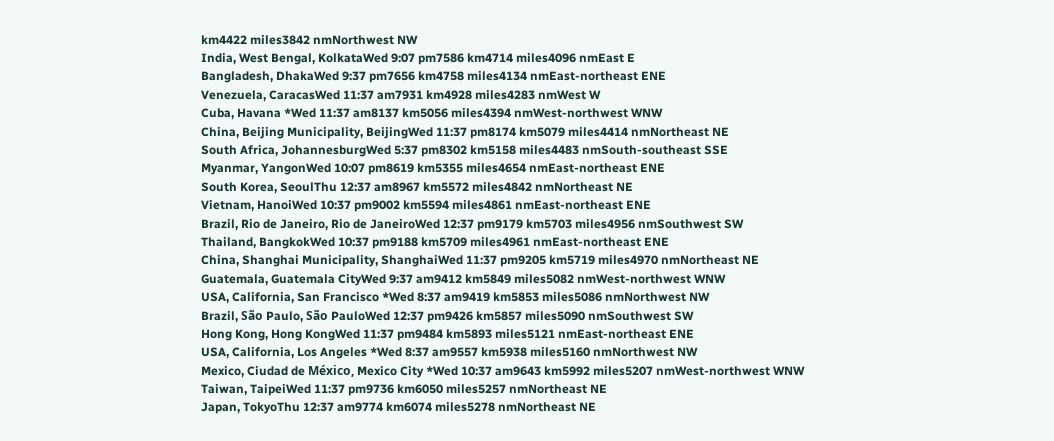km4422 miles3842 nmNorthwest NW
India, West Bengal, KolkataWed 9:07 pm7586 km4714 miles4096 nmEast E
Bangladesh, DhakaWed 9:37 pm7656 km4758 miles4134 nmEast-northeast ENE
Venezuela, CaracasWed 11:37 am7931 km4928 miles4283 nmWest W
Cuba, Havana *Wed 11:37 am8137 km5056 miles4394 nmWest-northwest WNW
China, Beijing Municipality, BeijingWed 11:37 pm8174 km5079 miles4414 nmNortheast NE
South Africa, JohannesburgWed 5:37 pm8302 km5158 miles4483 nmSouth-southeast SSE
Myanmar, YangonWed 10:07 pm8619 km5355 miles4654 nmEast-northeast ENE
South Korea, SeoulThu 12:37 am8967 km5572 miles4842 nmNortheast NE
Vietnam, HanoiWed 10:37 pm9002 km5594 miles4861 nmEast-northeast ENE
Brazil, Rio de Janeiro, Rio de JaneiroWed 12:37 pm9179 km5703 miles4956 nmSouthwest SW
Thailand, BangkokWed 10:37 pm9188 km5709 miles4961 nmEast-northeast ENE
China, Shanghai Municipality, ShanghaiWed 11:37 pm9205 km5719 miles4970 nmNortheast NE
Guatemala, Guatemala CityWed 9:37 am9412 km5849 miles5082 nmWest-northwest WNW
USA, California, San Francisco *Wed 8:37 am9419 km5853 miles5086 nmNorthwest NW
Brazil, São Paulo, São PauloWed 12:37 pm9426 km5857 miles5090 nmSouthwest SW
Hong Kong, Hong KongWed 11:37 pm9484 km5893 miles5121 nmEast-northeast ENE
USA, California, Los Angeles *Wed 8:37 am9557 km5938 miles5160 nmNorthwest NW
Mexico, Ciudad de México, Mexico City *Wed 10:37 am9643 km5992 miles5207 nmWest-northwest WNW
Taiwan, TaipeiWed 11:37 pm9736 km6050 miles5257 nmNortheast NE
Japan, TokyoThu 12:37 am9774 km6074 miles5278 nmNortheast NE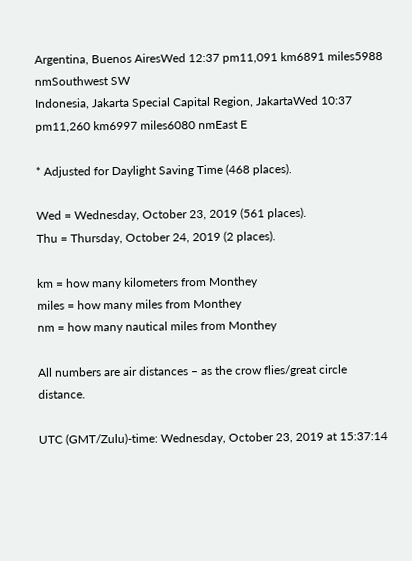Argentina, Buenos AiresWed 12:37 pm11,091 km6891 miles5988 nmSouthwest SW
Indonesia, Jakarta Special Capital Region, JakartaWed 10:37 pm11,260 km6997 miles6080 nmEast E

* Adjusted for Daylight Saving Time (468 places).

Wed = Wednesday, October 23, 2019 (561 places).
Thu = Thursday, October 24, 2019 (2 places).

km = how many kilometers from Monthey
miles = how many miles from Monthey
nm = how many nautical miles from Monthey

All numbers are air distances – as the crow flies/great circle distance.

UTC (GMT/Zulu)-time: Wednesday, October 23, 2019 at 15:37:14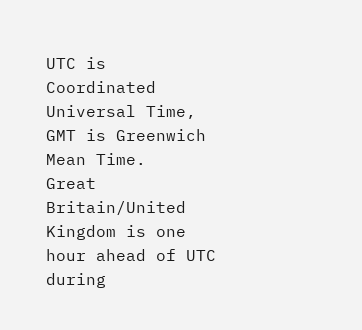UTC is Coordinated Universal Time, GMT is Greenwich Mean Time.
Great Britain/United Kingdom is one hour ahead of UTC during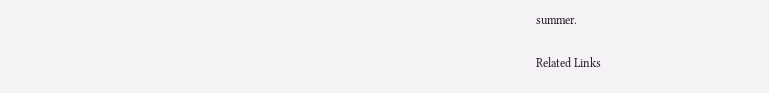summer.

Related Links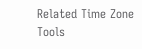Related Time Zone Tools